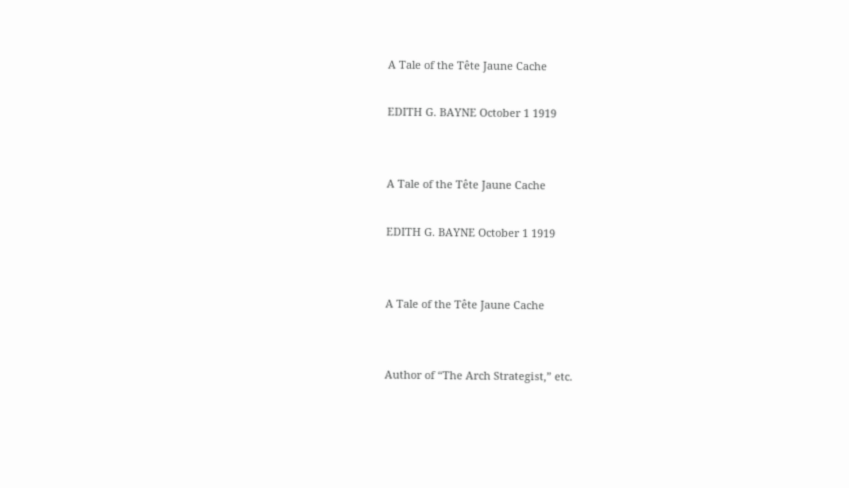A Tale of the Tête Jaune Cache

EDITH G. BAYNE October 1 1919


A Tale of the Tête Jaune Cache

EDITH G. BAYNE October 1 1919


A Tale of the Tête Jaune Cache


Author of “The Arch Strategist,” etc.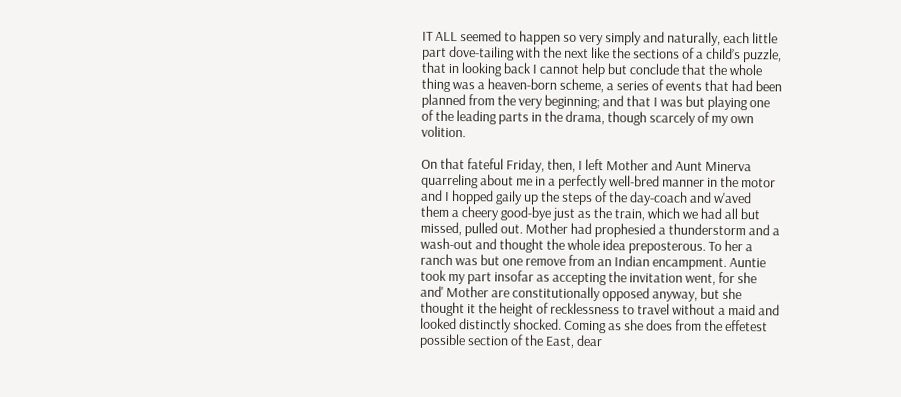IT ALL seemed to happen so very simply and naturally, each little part dove-tailing with the next like the sections of a child’s puzzle, that in looking back I cannot help but conclude that the whole thing was a heaven-born scheme, a series of events that had been planned from the very beginning; and that I was but playing one of the leading parts in the drama, though scarcely of my own volition.

On that fateful Friday, then, I left Mother and Aunt Minerva quarreling about me in a perfectly well-bred manner in the motor and I hopped gaily up the steps of the day-coach and w'aved them a cheery good-bye just as the train, which we had all but missed, pulled out. Mother had prophesied a thunderstorm and a wash-out and thought the whole idea preposterous. To her a ranch was but one remove from an Indian encampment. Auntie took my part insofar as accepting the invitation went, for she and' Mother are constitutionally opposed anyway, but she thought it the height of recklessness to travel without a maid and looked distinctly shocked. Coming as she does from the effetest possible section of the East, dear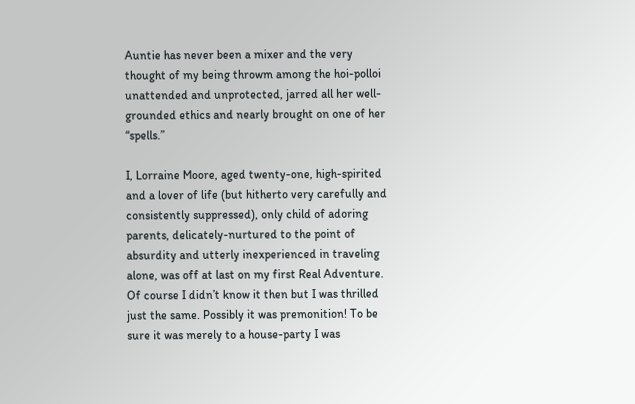Auntie has never been a mixer and the very thought of my being throwm among the hoi-polloi unattended and unprotected, jarred all her well-grounded ethics and nearly brought on one of her “spells.”

I, Lorraine Moore, aged twenty-one, high-spirited and a lover of life (but hitherto very carefully and consistently suppressed), only child of adoring parents, delicately-nurtured to the point of absurdity and utterly inexperienced in traveling alone, was off at last on my first Real Adventure. Of course I didn’t know it then but I was thrilled just the same. Possibly it was premonition! To be sure it was merely to a house-party I was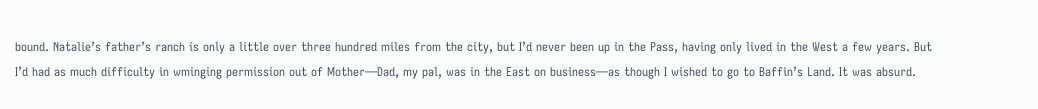bound. Natalie’s father’s ranch is only a little over three hundred miles from the city, but I’d never been up in the Pass, having only lived in the West a few years. But I’d had as much difficulty in wminging permission out of Mother—Dad, my pal, was in the East on business—as though I wished to go to Baffin’s Land. It was absurd.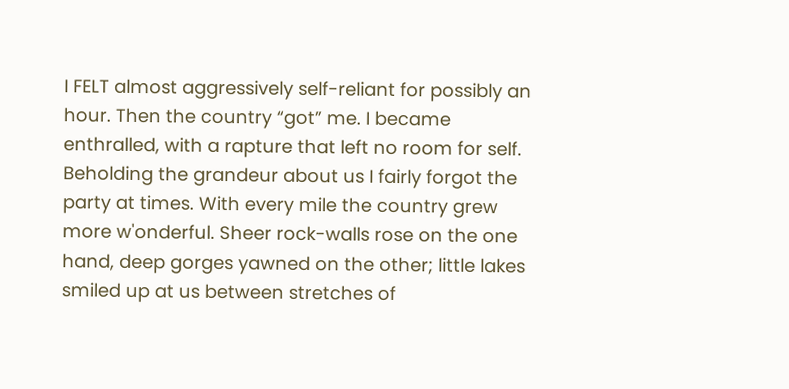I FELT almost aggressively self-reliant for possibly an hour. Then the country “got” me. I became enthralled, with a rapture that left no room for self. Beholding the grandeur about us I fairly forgot the party at times. With every mile the country grew more w'onderful. Sheer rock-walls rose on the one hand, deep gorges yawned on the other; little lakes smiled up at us between stretches of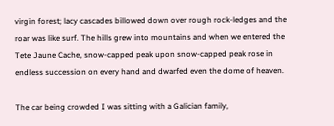virgin forest; lacy cascades billowed down over rough rock-ledges and the roar was like surf. The hills grew into mountains and when we entered the Tete Jaune Cache, snow-capped peak upon snow-capped peak rose in endless succession on every hand and dwarfed even the dome of heaven.

The car being crowded I was sitting with a Galician family,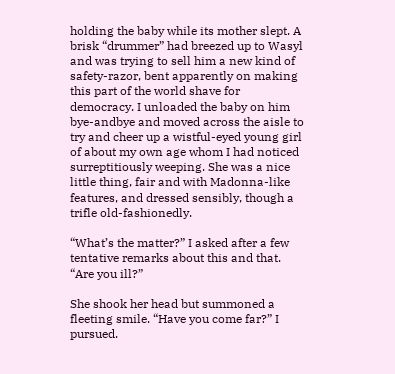holding the baby while its mother slept. A brisk “drummer” had breezed up to Wasyl and was trying to sell him a new kind of safety-razor, bent apparently on making this part of the world shave for democracy. I unloaded the baby on him bye-andbye and moved across the aisle to try and cheer up a wistful-eyed young girl of about my own age whom I had noticed surreptitiously weeping. She was a nice little thing, fair and with Madonna-like features, and dressed sensibly, though a trifle old-fashionedly.

“What’s the matter?” I asked after a few tentative remarks about this and that. “Are you ill?”

She shook her head but summoned a fleeting smile. “Have you come far?” I pursued.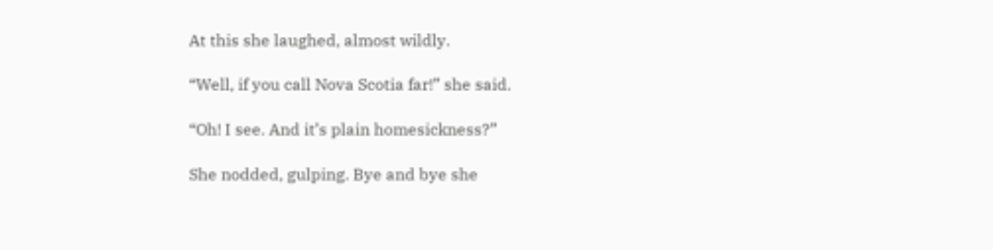At this she laughed, almost wildly.

“Well, if you call Nova Scotia far!” she said.

“Oh! I see. And it’s plain homesickness?”

She nodded, gulping. Bye and bye she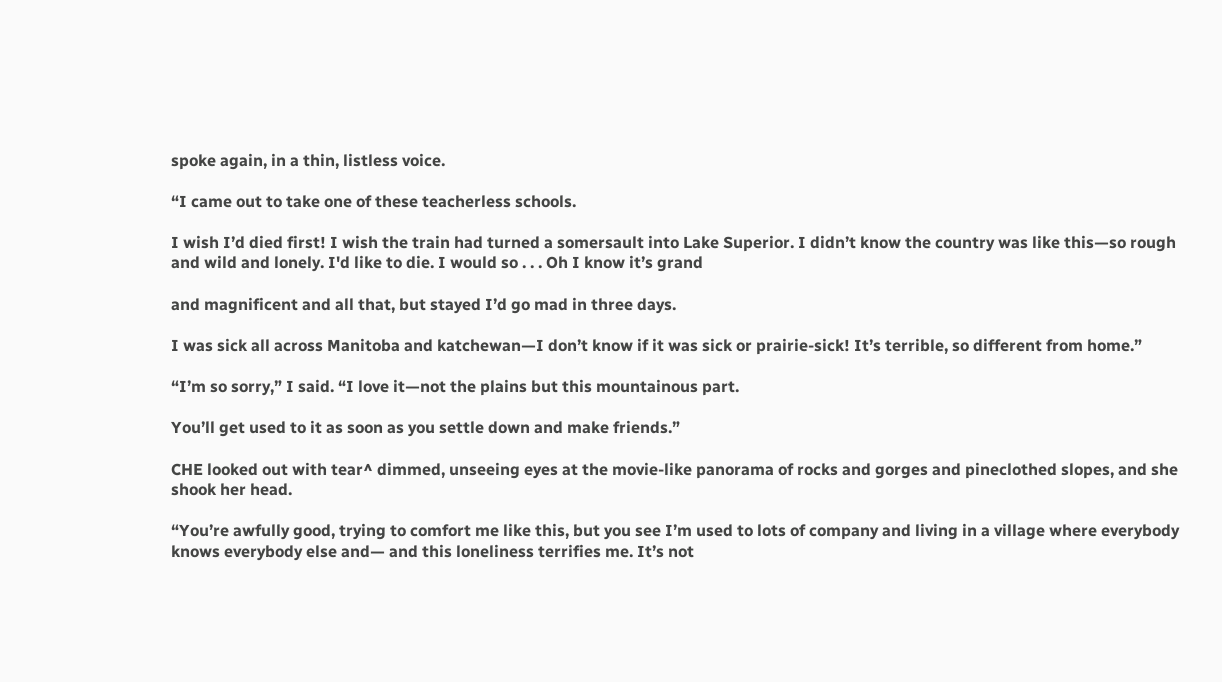spoke again, in a thin, listless voice.

“I came out to take one of these teacherless schools.

I wish I’d died first! I wish the train had turned a somersault into Lake Superior. I didn’t know the country was like this—so rough and wild and lonely. I'd like to die. I would so . . . Oh I know it’s grand

and magnificent and all that, but stayed I’d go mad in three days.

I was sick all across Manitoba and katchewan—I don’t know if it was sick or prairie-sick! It’s terrible, so different from home.”

“I’m so sorry,” I said. “I love it—not the plains but this mountainous part.

You’ll get used to it as soon as you settle down and make friends.”

CHE looked out with tear^ dimmed, unseeing eyes at the movie-like panorama of rocks and gorges and pineclothed slopes, and she shook her head.

“You’re awfully good, trying to comfort me like this, but you see I’m used to lots of company and living in a village where everybody knows everybody else and— and this loneliness terrifies me. It’s not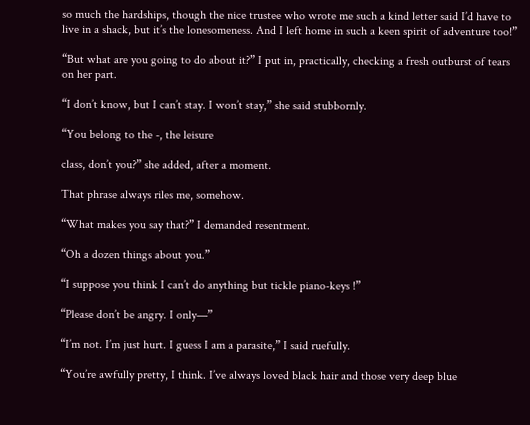so much the hardships, though the nice trustee who wrote me such a kind letter said I’d have to live in a shack, but it’s the lonesomeness. And I left home in such a keen spirit of adventure too!”

“But what are you going to do about it?” I put in, practically, checking a fresh outburst of tears on her part.

“I don’t know, but I can’t stay. I won’t stay,” she said stubbornly.

“You belong to the -, the leisure

class, don’t you?” she added, after a moment.

That phrase always riles me, somehow.

“What makes you say that?” I demanded resentment.

“Oh a dozen things about you.”

“I suppose you think I can’t do anything but tickle piano-keys !”

“Please don’t be angry. I only—”

“I’m not. I’m just hurt. I guess I am a parasite,” I said ruefully.

“You’re awfully pretty, I think. I’ve always loved black hair and those very deep blue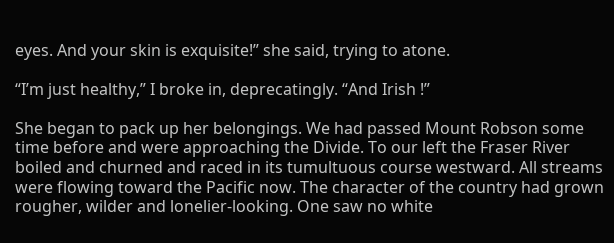eyes. And your skin is exquisite!” she said, trying to atone.

“I’m just healthy,” I broke in, deprecatingly. “And Irish !”

She began to pack up her belongings. We had passed Mount Robson some time before and were approaching the Divide. To our left the Fraser River boiled and churned and raced in its tumultuous course westward. All streams were flowing toward the Pacific now. The character of the country had grown rougher, wilder and lonelier-looking. One saw no white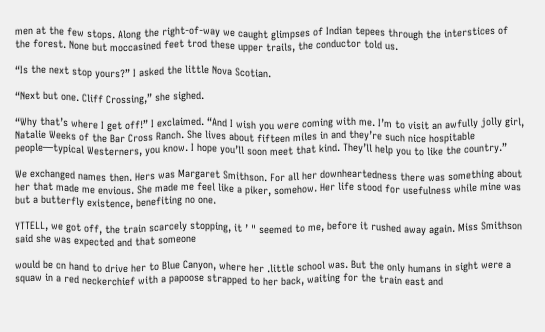men at the few stops. Along the right-of-way we caught glimpses of Indian tepees through the interstices of the forest. None but moccasined feet trod these upper trails, the conductor told us.

“Is the next stop yours?” I asked the little Nova Scotian.

“Next but one. Cliff Crossing,” she sighed.

“Why that’s where I get off!” I exclaimed. “And I wish you were coming with me. I’m to visit an awfully jolly girl, Natalie Weeks of the Bar Cross Ranch. She lives about fifteen miles in and they’re such nice hospitable people—typical Westerners, you know. I hope you’ll soon meet that kind. They’ll help you to like the country.”

We exchanged names then. Hers was Margaret Smithson. For all her downheartedness there was something about her that made me envious. She made me feel like a piker, somehow. Her life stood for usefulness while mine was but a butterfly existence, benefiting no one.

YTTELL, we got off, the train scarcely stopping, it ’ " seemed to me, before it rushed away again. Miss Smithson said she was expected and that someone

would be cn hand to drive her to Blue Canyon, where her .little school was. But the only humans in sight were a squaw in a red neckerchief with a papoose strapped to her back, waiting for the train east and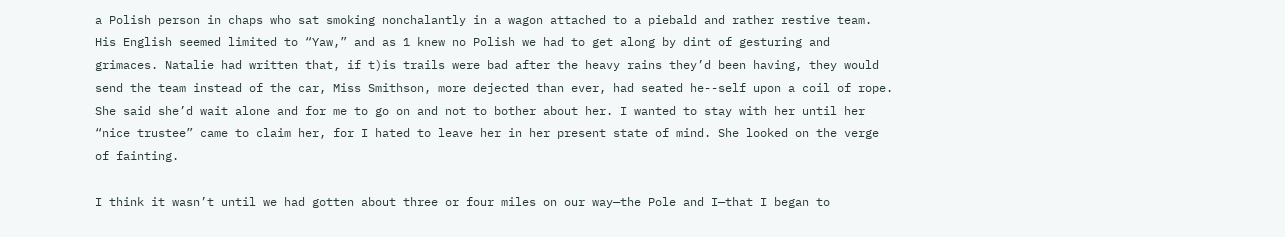a Polish person in chaps who sat smoking nonchalantly in a wagon attached to a piebald and rather restive team. His English seemed limited to “Yaw,” and as 1 knew no Polish we had to get along by dint of gesturing and grimaces. Natalie had written that, if t)is trails were bad after the heavy rains they’d been having, they would send the team instead of the car, Miss Smithson, more dejected than ever, had seated he--self upon a coil of rope. She said she’d wait alone and for me to go on and not to bother about her. I wanted to stay with her until her “nice trustee” came to claim her, for I hated to leave her in her present state of mind. She looked on the verge of fainting.

I think it wasn’t until we had gotten about three or four miles on our way—the Pole and I—that I began to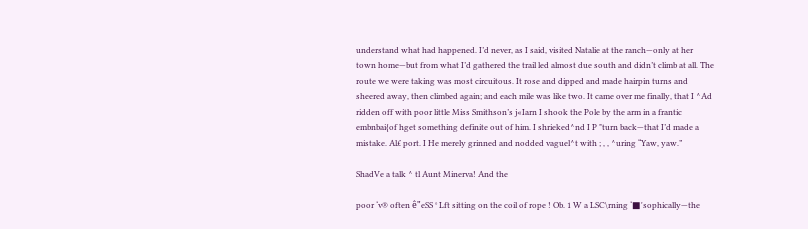understand what had happened. I’d never, as I said, visited Natalie at the ranch—only at her town home—but from what I’d gathered the trail led almost due south and didn’t climb at all. The route we were taking was most circuitous. It rose and dipped and made hairpin turns and sheered away, then climbed again; and each mile was like two. It came over me finally, that I ^Ad ridden off with poor little Miss Smithson’s j«Iarn I shook the Pole by the arm in a frantic embnbai{of hget something definite out of him. I shrieked^nd I P "turn back—that I’d made a mistake. Al£ port. I He merely grinned and nodded vaguel^t with ; , , ^uring “Yaw, yaw.”

ShadVe a talk ^ tl Aunt Minerva! And the

poor ‘v® often ê"eSS ° Lft sitting on the coil of rope ! Ob. 1 W a LSC\rning ‘■'sophically—the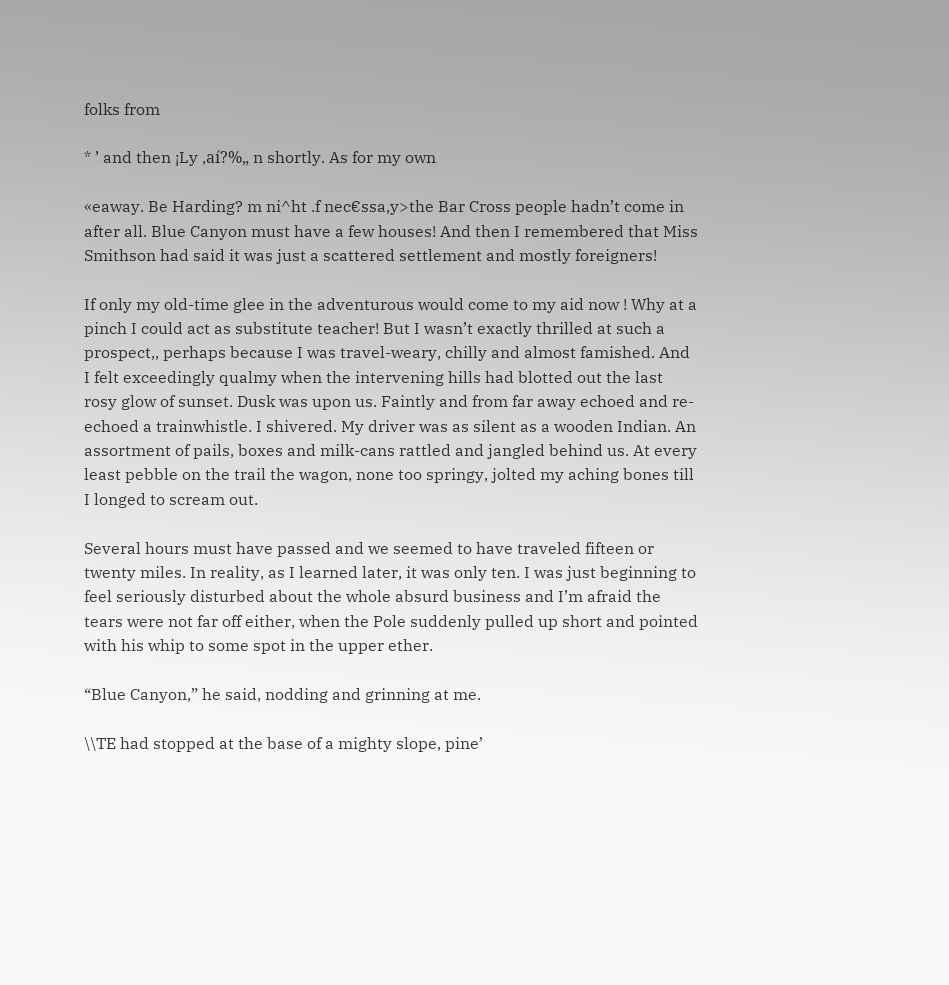folks from

* ’ and then ¡Ly ,aí?%„ n shortly. As for my own

«eaway. Be Harding? m ni^ht .f nec€ssa,y>the Bar Cross people hadn’t come in after all. Blue Canyon must have a few houses! And then I remembered that Miss Smithson had said it was just a scattered settlement and mostly foreigners!

If only my old-time glee in the adventurous would come to my aid now ! Why at a pinch I could act as substitute teacher! But I wasn’t exactly thrilled at such a prospect,, perhaps because I was travel-weary, chilly and almost famished. And I felt exceedingly qualmy when the intervening hills had blotted out the last rosy glow of sunset. Dusk was upon us. Faintly and from far away echoed and re-echoed a trainwhistle. I shivered. My driver was as silent as a wooden Indian. An assortment of pails, boxes and milk-cans rattled and jangled behind us. At every least pebble on the trail the wagon, none too springy, jolted my aching bones till I longed to scream out.

Several hours must have passed and we seemed to have traveled fifteen or twenty miles. In reality, as I learned later, it was only ten. I was just beginning to feel seriously disturbed about the whole absurd business and I’m afraid the tears were not far off either, when the Pole suddenly pulled up short and pointed with his whip to some spot in the upper ether.

“Blue Canyon,” he said, nodding and grinning at me.

\\TE had stopped at the base of a mighty slope, pine’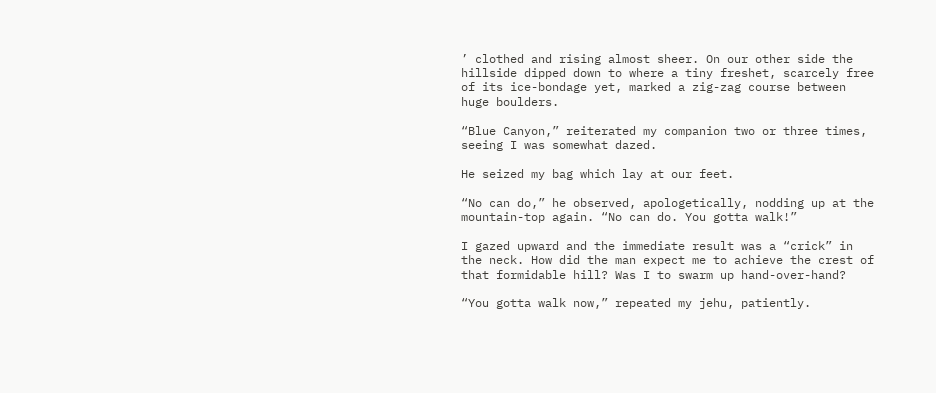’ clothed and rising almost sheer. On our other side the hillside dipped down to where a tiny freshet, scarcely free of its ice-bondage yet, marked a zig-zag course between huge boulders.

“Blue Canyon,” reiterated my companion two or three times, seeing I was somewhat dazed.

He seized my bag which lay at our feet.

“No can do,” he observed, apologetically, nodding up at the mountain-top again. “No can do. You gotta walk!”

I gazed upward and the immediate result was a “crick” in the neck. How did the man expect me to achieve the crest of that formidable hill? Was I to swarm up hand-over-hand?

“You gotta walk now,” repeated my jehu, patiently.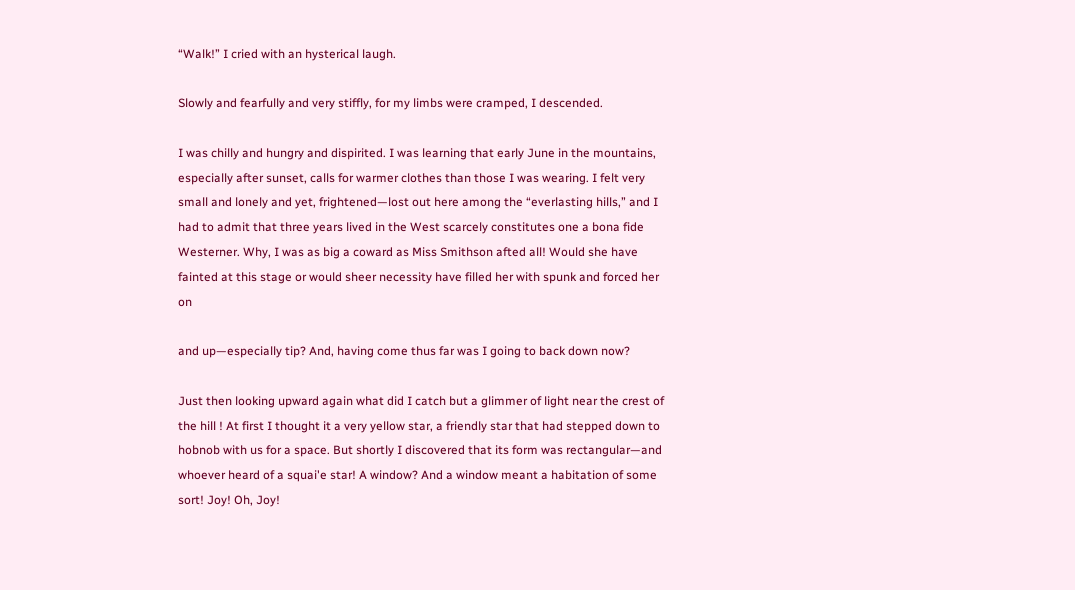“Walk!” I cried with an hysterical laugh.

Slowly and fearfully and very stiffly, for my limbs were cramped, I descended.

I was chilly and hungry and dispirited. I was learning that early June in the mountains, especially after sunset, calls for warmer clothes than those I was wearing. I felt very small and lonely and yet, frightened—lost out here among the “everlasting hills,” and I had to admit that three years lived in the West scarcely constitutes one a bona fide Westerner. Why, I was as big a coward as Miss Smithson afted all! Would she have fainted at this stage or would sheer necessity have filled her with spunk and forced her on

and up—especially tip? And, having come thus far was I going to back down now?

Just then looking upward again what did I catch but a glimmer of light near the crest of the hill ! At first I thought it a very yellow star, a friendly star that had stepped down to hobnob with us for a space. But shortly I discovered that its form was rectangular—and whoever heard of a squai'e star! A window? And a window meant a habitation of some sort! Joy! Oh, Joy!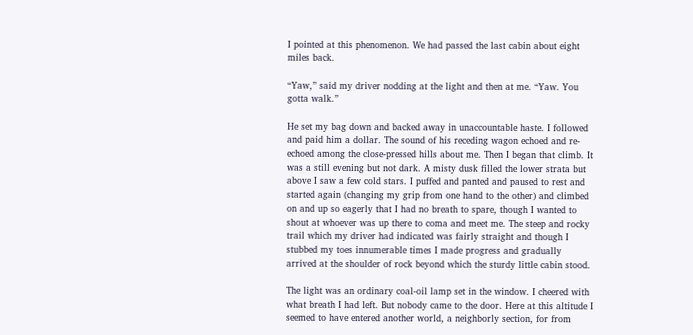I pointed at this phenomenon. We had passed the last cabin about eight miles back.

“Yaw,” said my driver nodding at the light and then at me. “Yaw. You gotta walk.”

He set my bag down and backed away in unaccountable haste. I followed and paid him a dollar. The sound of his receding wagon echoed and re-echoed among the close-pressed hills about me. Then I began that climb. It was a still evening but not dark. A misty dusk filled the lower strata but above I saw a few cold stars. I puffed and panted and paused to rest and started again (changing my grip from one hand to the other) and climbed on and up so eagerly that I had no breath to spare, though I wanted to shout at whoever was up there to coma and meet me. The steep and rocky trail which my driver had indicated was fairly straight and though I stubbed my toes innumerable times I made progress and gradually arrived at the shoulder of rock beyond which the sturdy little cabin stood.

The light was an ordinary coal-oil lamp set in the window. I cheered with what breath I had left. But nobody came to the door. Here at this altitude I seemed to have entered another world, a neighborly section, for from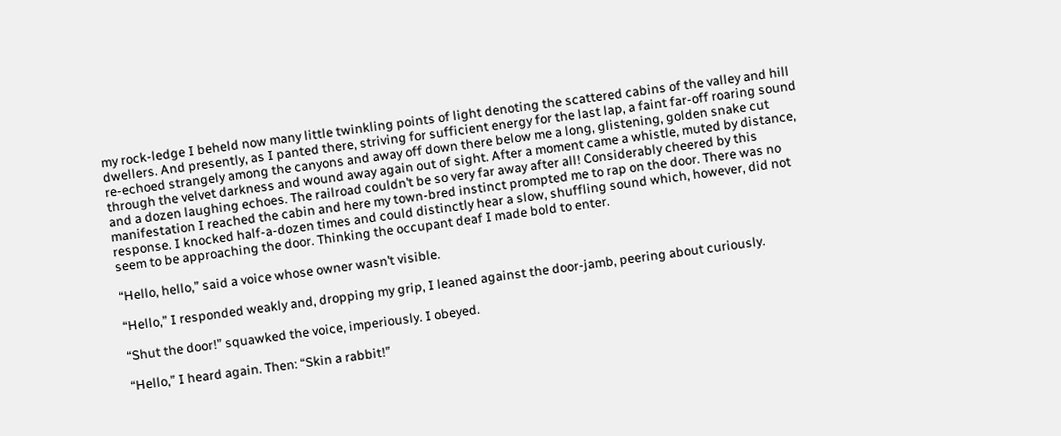my rock-ledge I beheld now many little twinkling points of light denoting the scattered cabins of the valley and hill dwellers. And presently, as I panted there, striving for sufficient energy for the last lap, a faint far-off roaring sound re-echoed strangely among the canyons and away off down there below me a long, glistening, golden snake cut through the velvet darkness and wound away again out of sight. After a moment came a whistle, muted by distance, and a dozen laughing echoes. The railroad couldn’t be so very far away after all! Considerably cheered by this manifestation I reached the cabin and here my town-bred instinct prompted me to rap on the door. There was no response. I knocked half-a-dozen times and could distinctly hear a slow, shuffling sound which, however, did not seem to be approaching the door. Thinking the occupant deaf I made bold to enter.

“Hello, hello,” said a voice whose owner wasn’t visible.

“Hello,” I responded weakly and, dropping my grip, I leaned against the door-jamb, peering about curiously.

“Shut the door!” squawked the voice, imperiously. I obeyed.

“Hello,” I heard again. Then: “Skin a rabbit!”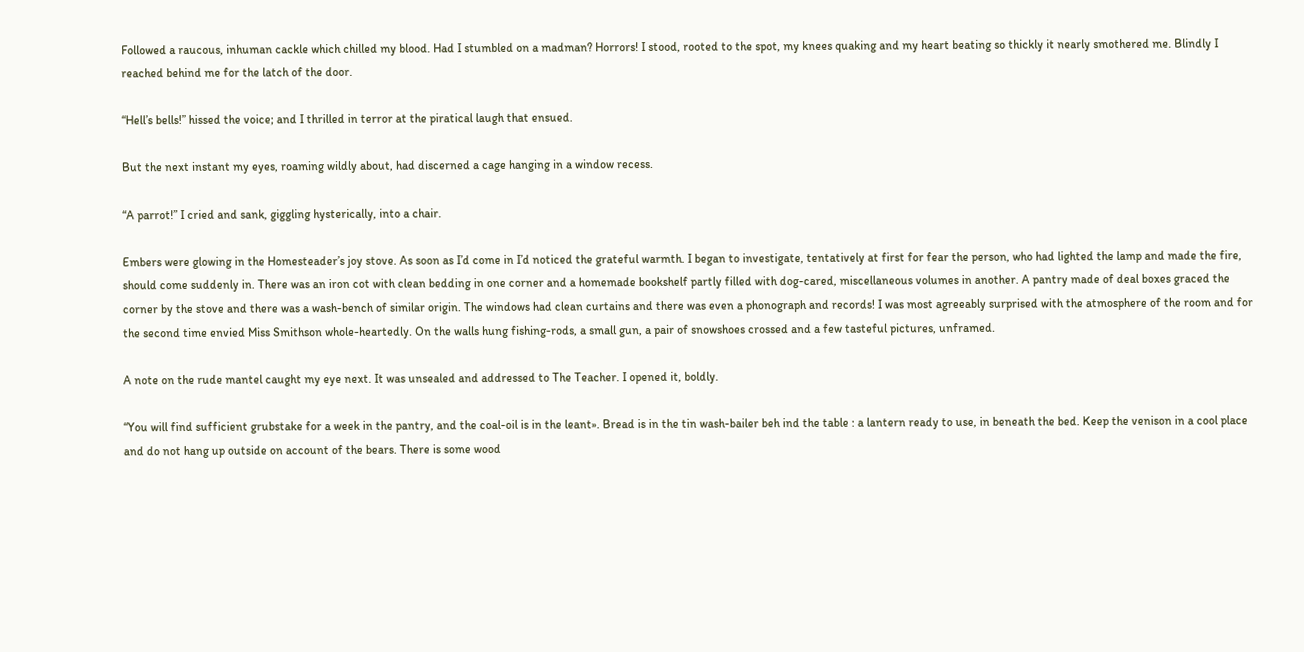Followed a raucous, inhuman cackle which chilled my blood. Had I stumbled on a madman? Horrors! I stood, rooted to the spot, my knees quaking and my heart beating so thickly it nearly smothered me. Blindly I reached behind me for the latch of the door.

“Hell’s bells!” hissed the voice; and I thrilled in terror at the piratical laugh that ensued.

But the next instant my eyes, roaming wildly about, had discerned a cage hanging in a window recess.

“A parrot!” I cried and sank, giggling hysterically, into a chair.

Embers were glowing in the Homesteader’s joy stove. As soon as I’d come in I’d noticed the grateful warmth. I began to investigate, tentatively at first for fear the person, who had lighted the lamp and made the fire, should come suddenly in. There was an iron cot with clean bedding in one corner and a homemade bookshelf partly filled with dog-cared, miscellaneous volumes in another. A pantry made of deal boxes graced the corner by the stove and there was a wash-bench of similar origin. The windows had clean curtains and there was even a phonograph and records! I was most agreeably surprised with the atmosphere of the room and for the second time envied Miss Smithson whole-heartedly. On the walls hung fishing-rods, a small gun, a pair of snowshoes crossed and a few tasteful pictures, unframed.

A note on the rude mantel caught my eye next. It was unsealed and addressed to The Teacher. I opened it, boldly.

“You will find sufficient grubstake for a week in the pantry, and the coal-oil is in the leant». Bread is in the tin wash-bailer beh ind the table : a lantern ready to use, in beneath the bed. Keep the venison in a cool place and do not hang up outside on account of the bears. There is some wood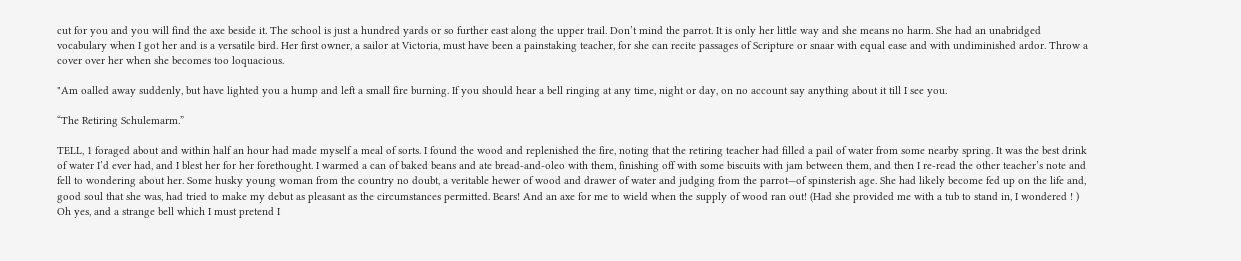cut for you and you will find the axe beside it. The school is just a hundred yards or so further east along the upper trail. Don’t mind the parrot. It is only her little way and she means no harm. She had an unabridged vocabulary when I got her and is a versatile bird. Her first owner, a sailor at Victoria, must have been a painstaking teacher, for she can recite passages of Scripture or snaar with equal ease and with undiminished ardor. Throw a cover over her when she becomes too loquacious.

"Am oalled away suddenly, but have lighted you a hump and left a small fire burning. If you should hear a bell ringing at any time, night or day, on no account say anything about it till I see you.

“The Retiring Schulemarm.”

TELL, 1 foraged about and within half an hour had made myself a meal of sorts. I found the wood and replenished the fire, noting that the retiring teacher had filled a pail of water from some nearby spring. It was the best drink of water I’d ever had, and I blest her for her forethought. I warmed a can of baked beans and ate bread-and-oleo with them, finishing off with some biscuits with jam between them, and then I re-read the other teacher’s note and fell to wondering about her. Some husky young woman from the country no doubt, a veritable hewer of wood and drawer of water and judging from the parrot—of spinsterish age. She had likely become fed up on the life and, good soul that she was, had tried to make my debut as pleasant as the circumstances permitted. Bears! And an axe for me to wield when the supply of wood ran out! (Had she provided me with a tub to stand in, I wondered ! ) Oh yes, and a strange bell which I must pretend I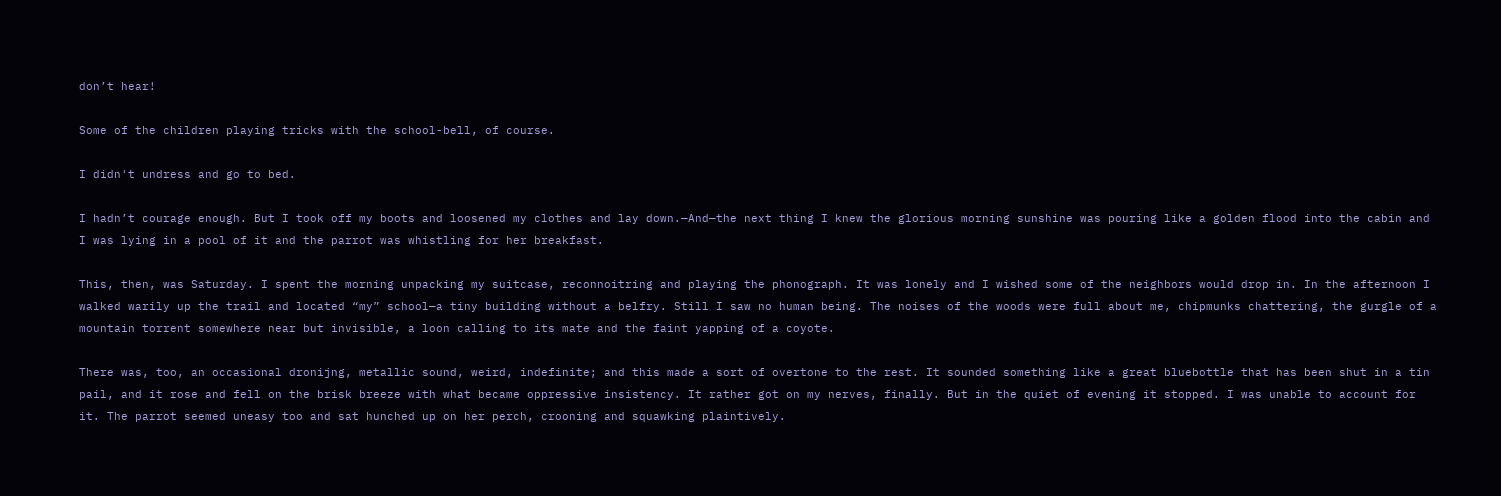don’t hear!

Some of the children playing tricks with the school-bell, of course.

I didn't undress and go to bed.

I hadn’t courage enough. But I took off my boots and loosened my clothes and lay down.—And—the next thing I knew the glorious morning sunshine was pouring like a golden flood into the cabin and I was lying in a pool of it and the parrot was whistling for her breakfast.

This, then, was Saturday. I spent the morning unpacking my suitcase, reconnoitring and playing the phonograph. It was lonely and I wished some of the neighbors would drop in. In the afternoon I walked warily up the trail and located “my” school—a tiny building without a belfry. Still I saw no human being. The noises of the woods were full about me, chipmunks chattering, the gurgle of a mountain torrent somewhere near but invisible, a loon calling to its mate and the faint yapping of a coyote.

There was, too, an occasional dronijng, metallic sound, weird, indefinite; and this made a sort of overtone to the rest. It sounded something like a great bluebottle that has been shut in a tin pail, and it rose and fell on the brisk breeze with what became oppressive insistency. It rather got on my nerves, finally. But in the quiet of evening it stopped. I was unable to account for it. The parrot seemed uneasy too and sat hunched up on her perch, crooning and squawking plaintively.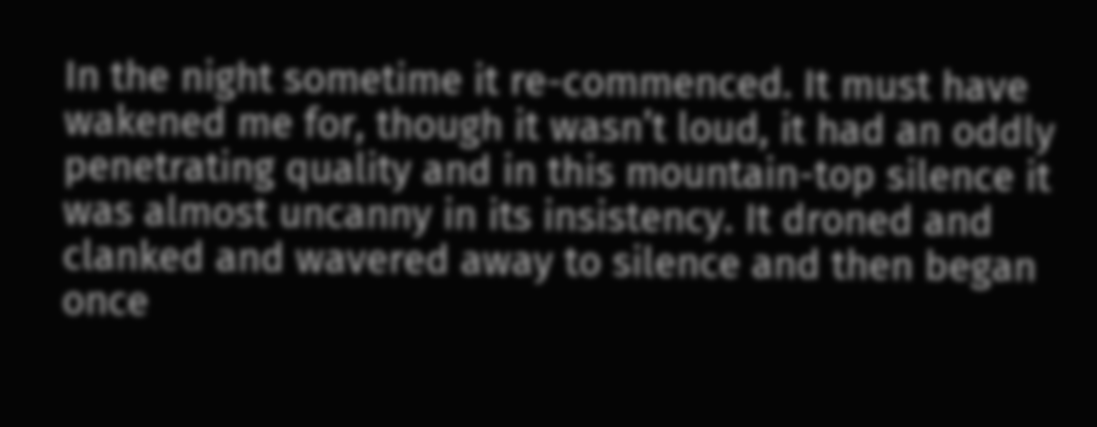In the night sometime it re-commenced. It must have wakened me for, though it wasn’t loud, it had an oddly penetrating quality and in this mountain-top silence it was almost uncanny in its insistency. It droned and clanked and wavered away to silence and then began once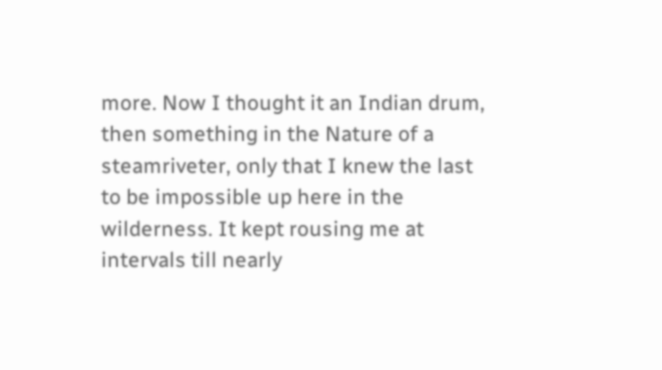more. Now I thought it an Indian drum, then something in the Nature of a steamriveter, only that I knew the last to be impossible up here in the wilderness. It kept rousing me at intervals till nearly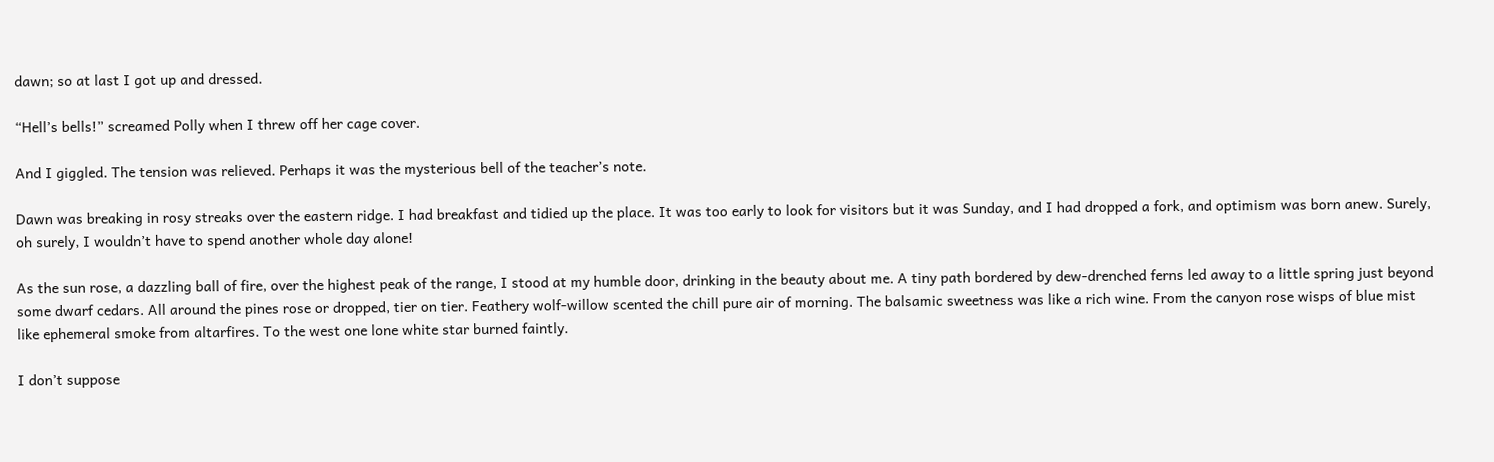dawn; so at last I got up and dressed.

“Hell’s bells!” screamed Polly when I threw off her cage cover.

And I giggled. The tension was relieved. Perhaps it was the mysterious bell of the teacher’s note.

Dawn was breaking in rosy streaks over the eastern ridge. I had breakfast and tidied up the place. It was too early to look for visitors but it was Sunday, and I had dropped a fork, and optimism was born anew. Surely, oh surely, I wouldn’t have to spend another whole day alone!

As the sun rose, a dazzling ball of fire, over the highest peak of the range, I stood at my humble door, drinking in the beauty about me. A tiny path bordered by dew-drenched ferns led away to a little spring just beyond some dwarf cedars. All around the pines rose or dropped, tier on tier. Feathery wolf-willow scented the chill pure air of morning. The balsamic sweetness was like a rich wine. From the canyon rose wisps of blue mist like ephemeral smoke from altarfires. To the west one lone white star burned faintly.

I don’t suppose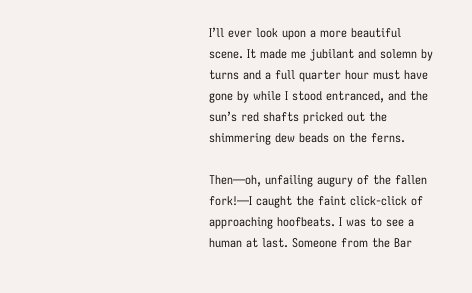I’ll ever look upon a more beautiful scene. It made me jubilant and solemn by turns and a full quarter hour must have gone by while I stood entranced, and the sun’s red shafts pricked out the shimmering dew beads on the ferns.

Then—oh, unfailing augury of the fallen fork!—I caught the faint click-click of approaching hoofbeats. I was to see a human at last. Someone from the Bar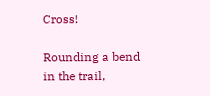Cross!

Rounding a bend in the trail,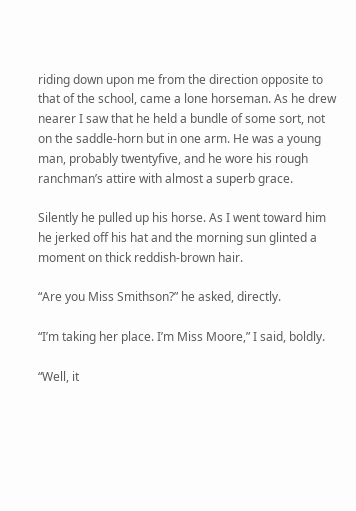riding down upon me from the direction opposite to that of the school, came a lone horseman. As he drew nearer I saw that he held a bundle of some sort, not on the saddle-horn but in one arm. He was a young man, probably twentyfive, and he wore his rough ranchman’s attire with almost a superb grace.

Silently he pulled up his horse. As I went toward him he jerked off his hat and the morning sun glinted a moment on thick reddish-brown hair.

“Are you Miss Smithson?” he asked, directly.

“I’m taking her place. I’m Miss Moore,” I said, boldly.

“Well, it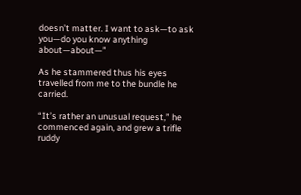doesn’t matter. I want to ask—to ask you—do you know anything about—about—”

As he stammered thus his eyes travelled from me to the bundle he carried.

“It’s rather an unusual request,” he commenced again, and grew a trifle ruddy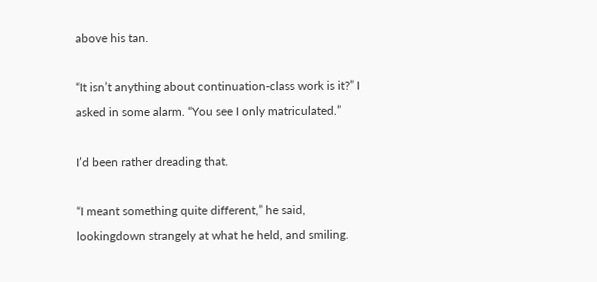above his tan.

“It isn’t anything about continuation-class work is it?” I asked in some alarm. “You see I only matriculated.”

I’d been rather dreading that.

“I meant something quite different,” he said, lookingdown strangely at what he held, and smiling.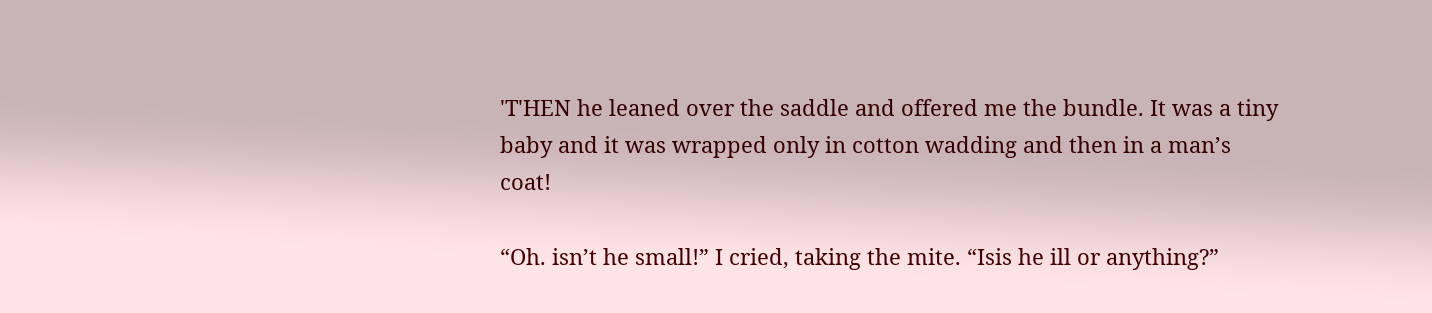'T'HEN he leaned over the saddle and offered me the bundle. It was a tiny baby and it was wrapped only in cotton wadding and then in a man’s coat!

“Oh. isn’t he small!” I cried, taking the mite. “Isis he ill or anything?”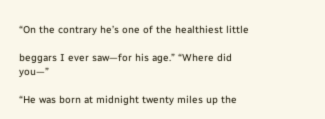“On the contrary he’s one of the healthiest little

beggars I ever saw—for his age.” “Where did you—”

“He was born at midnight twenty miles up the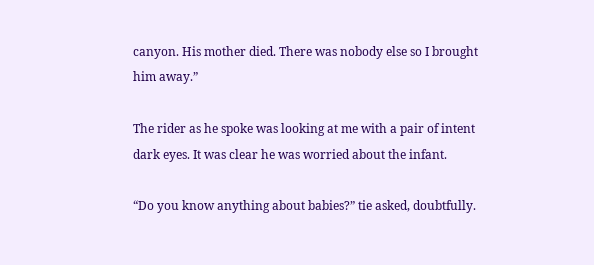canyon. His mother died. There was nobody else so I brought him away.”

The rider as he spoke was looking at me with a pair of intent dark eyes. It was clear he was worried about the infant.

“Do you know anything about babies?” tie asked, doubtfully.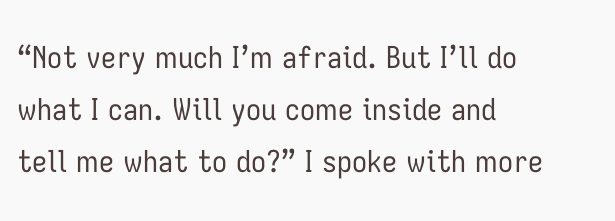“Not very much I’m afraid. But I’ll do what I can. Will you come inside and tell me what to do?” I spoke with more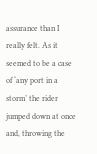assurance than I really felt. As it seemed to be a case of ‘any port in a storm’ the rider jumped down at once and, throwing the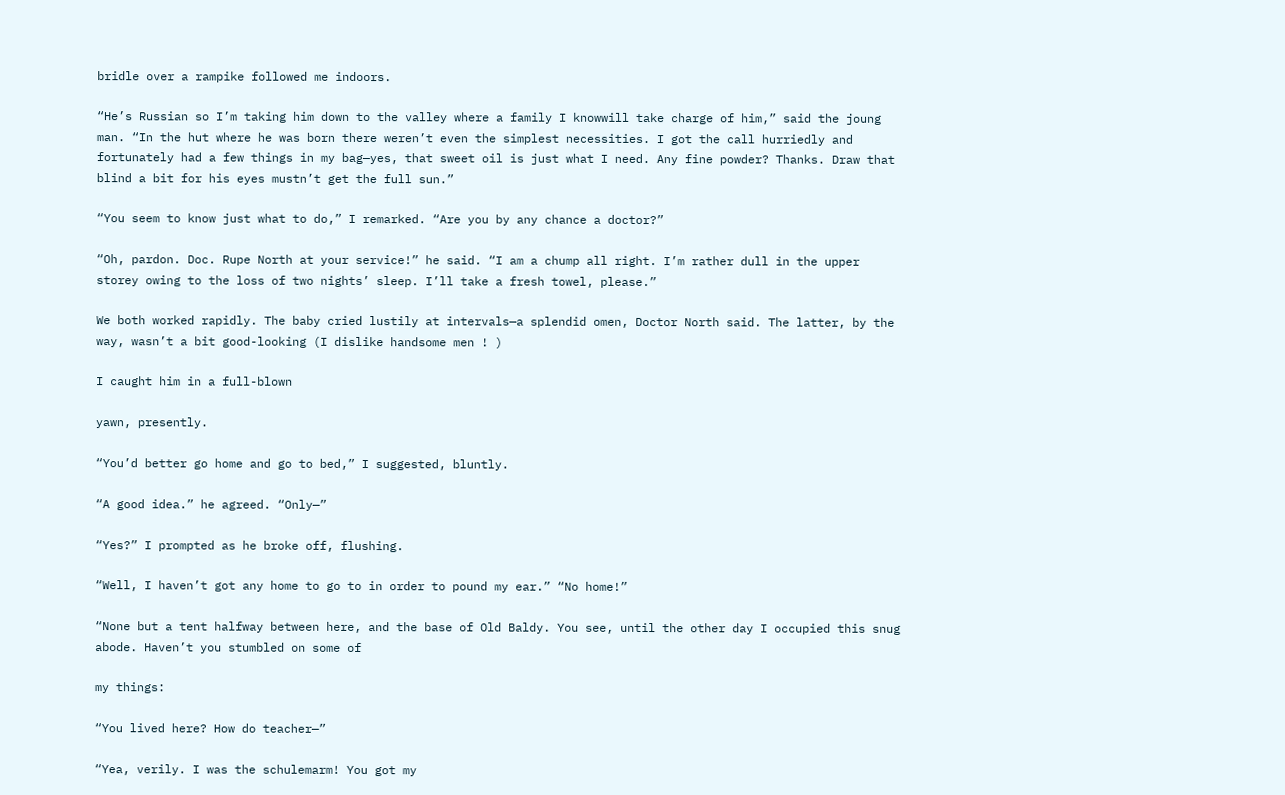bridle over a rampike followed me indoors.

“He’s Russian so I’m taking him down to the valley where a family I knowwill take charge of him,” said the joung man. “In the hut where he was born there weren’t even the simplest necessities. I got the call hurriedly and fortunately had a few things in my bag—yes, that sweet oil is just what I need. Any fine powder? Thanks. Draw that blind a bit for his eyes mustn’t get the full sun.”

“You seem to know just what to do,” I remarked. “Are you by any chance a doctor?”

“Oh, pardon. Doc. Rupe North at your service!” he said. “I am a chump all right. I’m rather dull in the upper storey owing to the loss of two nights’ sleep. I’ll take a fresh towel, please.”

We both worked rapidly. The baby cried lustily at intervals—a splendid omen, Doctor North said. The latter, by the way, wasn’t a bit good-looking (I dislike handsome men ! )

I caught him in a full-blown

yawn, presently.

“You’d better go home and go to bed,” I suggested, bluntly.

“A good idea.” he agreed. “Only—”

“Yes?” I prompted as he broke off, flushing.

“Well, I haven’t got any home to go to in order to pound my ear.” “No home!”

“None but a tent halfway between here, and the base of Old Baldy. You see, until the other day I occupied this snug abode. Haven’t you stumbled on some of

my things:

“You lived here? How do teacher—”

“Yea, verily. I was the schulemarm! You got my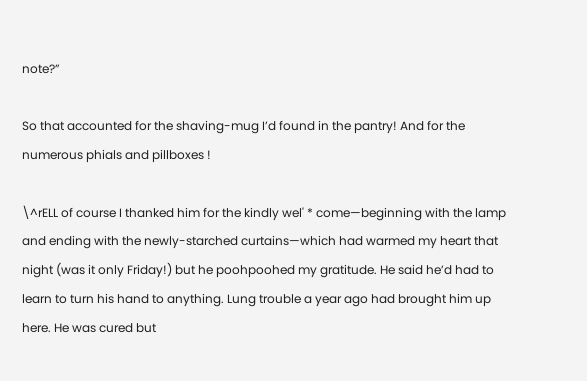note?”

So that accounted for the shaving-mug I’d found in the pantry! And for the numerous phials and pillboxes !

\^rELL of course I thanked him for the kindly wel' * come—beginning with the lamp and ending with the newly-starched curtains—which had warmed my heart that night (was it only Friday!) but he poohpoohed my gratitude. He said he’d had to learn to turn his hand to anything. Lung trouble a year ago had brought him up here. He was cured but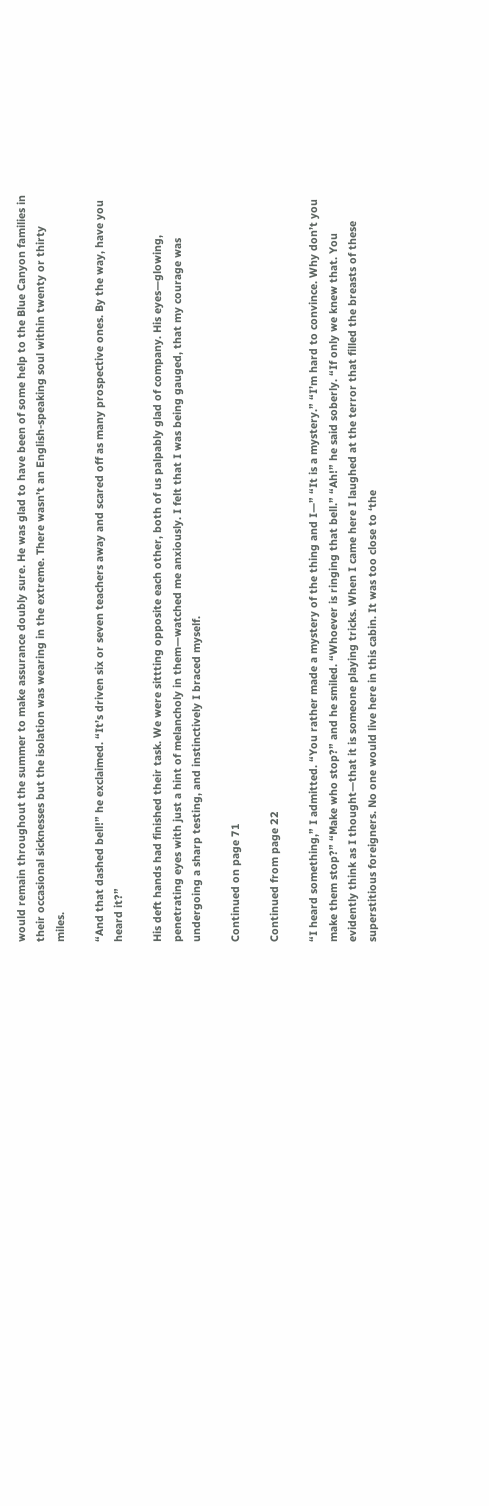would remain throughout the summer to make assurance doubly sure. He was glad to have been of some help to the Blue Canyon families in their occasional sicknesses but the isolation was wearing in the extreme. There wasn’t an English-speaking soul within twenty or thirty miles.

“And that dashed bell!” he exclaimed. “It’s driven six or seven teachers away and scared off as many prospective ones. By the way, have you heard it?”

His deft hands had finished their task. We were sittting opposite each other, both of us palpably glad of company. His eyes—glowing, penetrating eyes with just a hint of melancholy in them—watched me anxiously. I felt that I was being gauged, that my courage was undergoing a sharp testing, and instinctively I braced myself.

Continued on page 71

Continued from page 22

“I heard something,” I admitted. “You rather made a mystery of the thing and I—” “It is a mystery.” “I’m hard to convince. Why don’t you make them stop?” “Make who stop?” and he smiled. “Whoever is ringing that bell.” “Ah!” he said soberly. “If only we knew that. You evidently think as I thought—that it is someone playing tricks. When I came here I laughed at the terror that filled the breasts of these superstitious foreigners. No one would live here in this cabin. It was too close to ‘the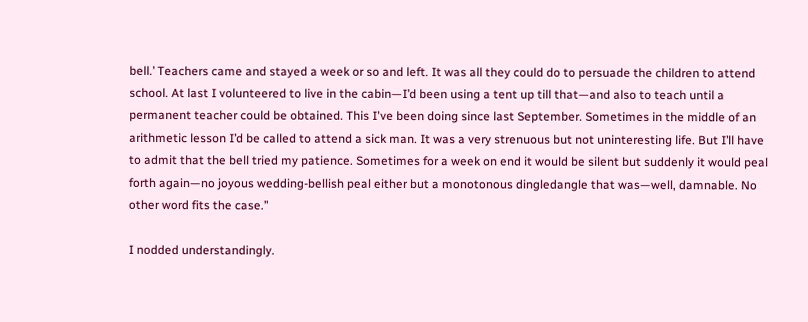bell.’ Teachers came and stayed a week or so and left. It was all they could do to persuade the children to attend school. At last I volunteered to live in the cabin—I’d been using a tent up till that—and also to teach until a permanent teacher could be obtained. This I've been doing since last September. Sometimes in the middle of an arithmetic lesson I’d be called to attend a sick man. It was a very strenuous but not uninteresting life. But I’ll have to admit that the bell tried my patience. Sometimes for a week on end it would be silent but suddenly it would peal forth again—no joyous wedding-bellish peal either but a monotonous dingledangle that was—well, damnable. No other word fits the case.”

I nodded understandingly.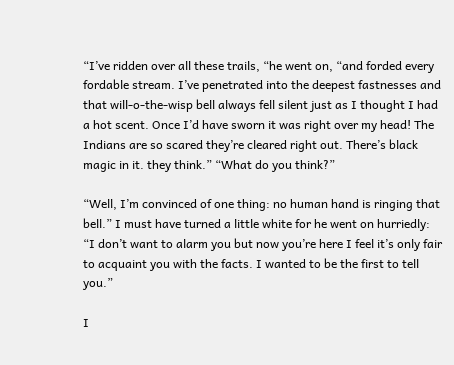“I’ve ridden over all these trails, “he went on, “and forded every fordable stream. I’ve penetrated into the deepest fastnesses and that will-o-the-wisp bell always fell silent just as I thought I had a hot scent. Once I’d have sworn it was right over my head! The Indians are so scared they’re cleared right out. There’s black magic in it. they think.” “What do you think?”

“Well, I’m convinced of one thing: no human hand is ringing that bell.” I must have turned a little white for he went on hurriedly: “I don’t want to alarm you but now you’re here I feel it’s only fair to acquaint you with the facts. I wanted to be the first to tell you.”

I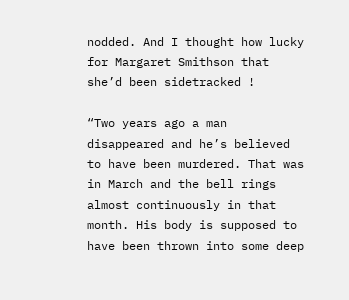nodded. And I thought how lucky for Margaret Smithson that she’d been sidetracked !

“Two years ago a man disappeared and he’s believed to have been murdered. That was in March and the bell rings almost continuously in that month. His body is supposed to have been thrown into some deep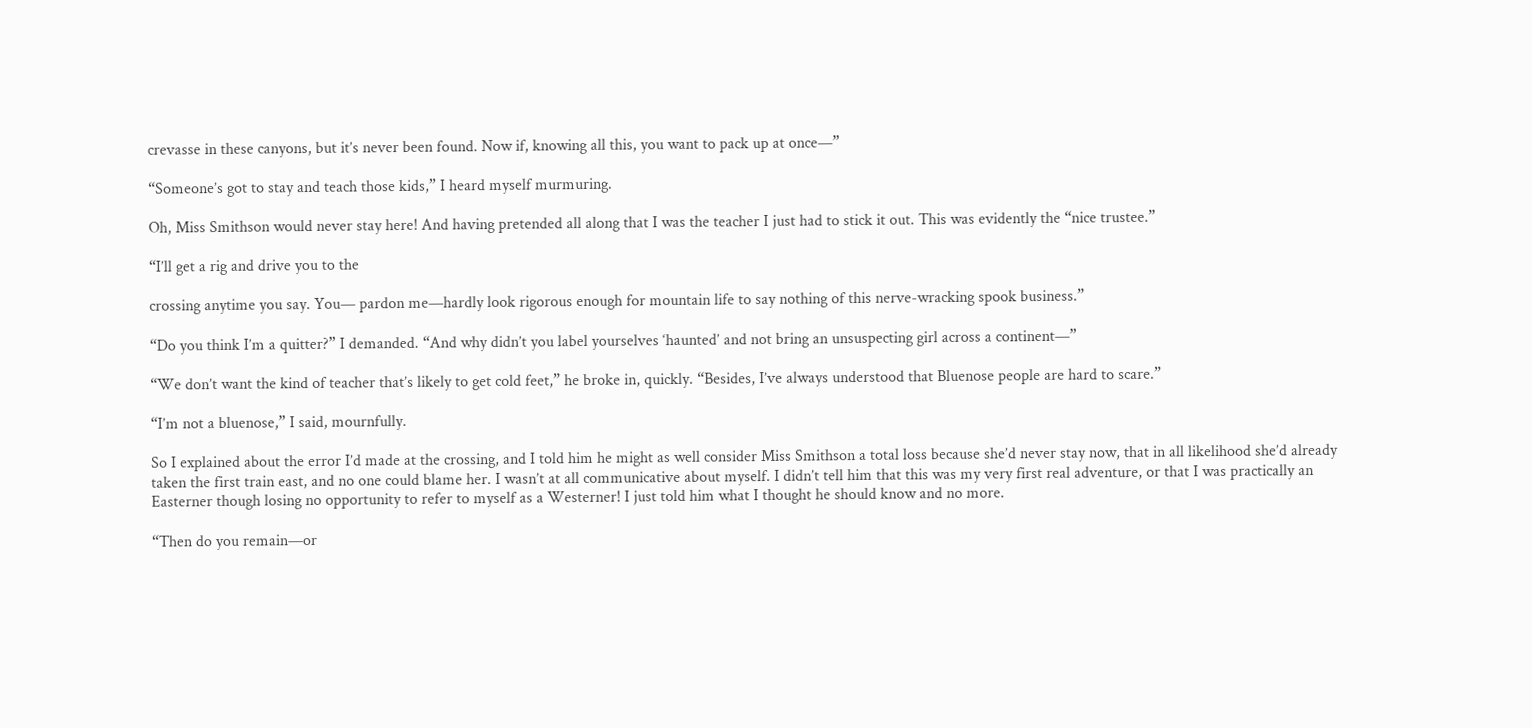crevasse in these canyons, but it’s never been found. Now if, knowing all this, you want to pack up at once—”

“Someone’s got to stay and teach those kids,” I heard myself murmuring.

Oh, Miss Smithson would never stay here! And having pretended all along that I was the teacher I just had to stick it out. This was evidently the “nice trustee.”

“I’ll get a rig and drive you to the

crossing anytime you say. You— pardon me—hardly look rigorous enough for mountain life to say nothing of this nerve-wracking spook business.”

“Do you think I’m a quitter?” I demanded. “And why didn’t you label yourselves ‘haunted’ and not bring an unsuspecting girl across a continent—”

“We don’t want the kind of teacher that’s likely to get cold feet,” he broke in, quickly. “Besides, I’ve always understood that Bluenose people are hard to scare.”

“I’m not a bluenose,” I said, mournfully.

So I explained about the error I’d made at the crossing, and I told him he might as well consider Miss Smithson a total loss because she’d never stay now, that in all likelihood she’d already taken the first train east, and no one could blame her. I wasn’t at all communicative about myself. I didn’t tell him that this was my very first real adventure, or that I was practically an Easterner though losing no opportunity to refer to myself as a Westerner! I just told him what I thought he should know and no more.

“Then do you remain—or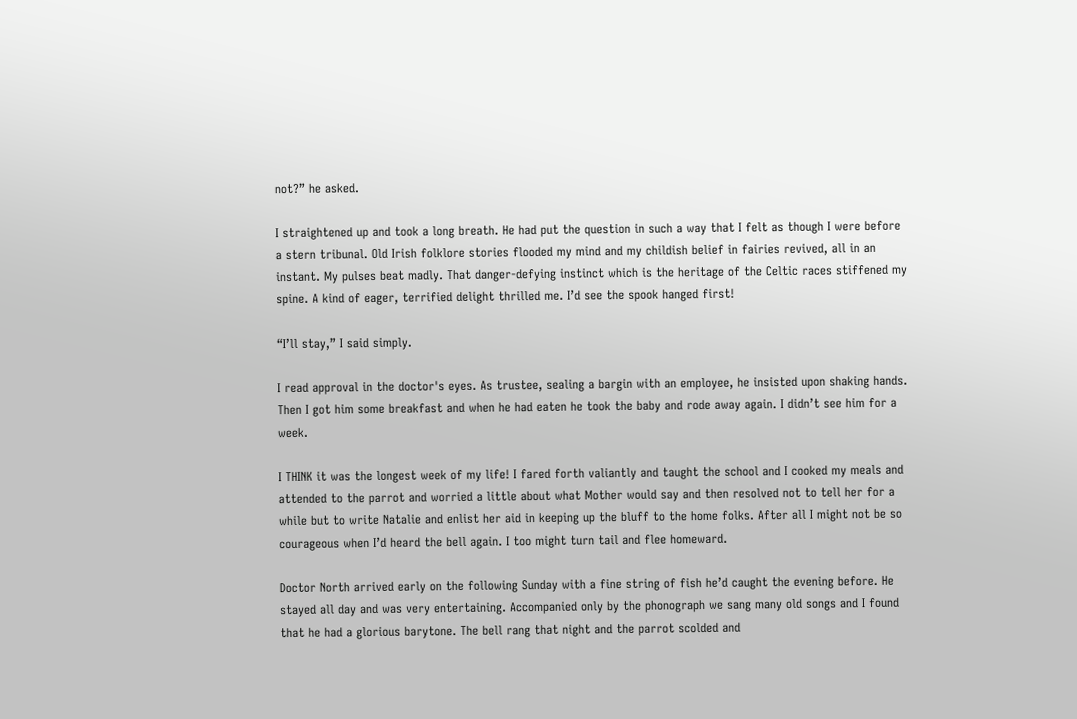not?” he asked.

I straightened up and took a long breath. He had put the question in such a way that I felt as though I were before a stern tribunal. Old Irish folklore stories flooded my mind and my childish belief in fairies revived, all in an instant. My pulses beat madly. That danger-defying instinct which is the heritage of the Celtic races stiffened my spine. A kind of eager, terrified delight thrilled me. I’d see the spook hanged first!

“I’ll stay,” I said simply.

I read approval in the doctor's eyes. As trustee, sealing a bargin with an employee, he insisted upon shaking hands. Then I got him some breakfast and when he had eaten he took the baby and rode away again. I didn’t see him for a week.

I THINK it was the longest week of my life! I fared forth valiantly and taught the school and I cooked my meals and attended to the parrot and worried a little about what Mother would say and then resolved not to tell her for a while but to write Natalie and enlist her aid in keeping up the bluff to the home folks. After all I might not be so courageous when I’d heard the bell again. I too might turn tail and flee homeward.

Doctor North arrived early on the following Sunday with a fine string of fish he’d caught the evening before. He stayed all day and was very entertaining. Accompanied only by the phonograph we sang many old songs and I found that he had a glorious barytone. The bell rang that night and the parrot scolded and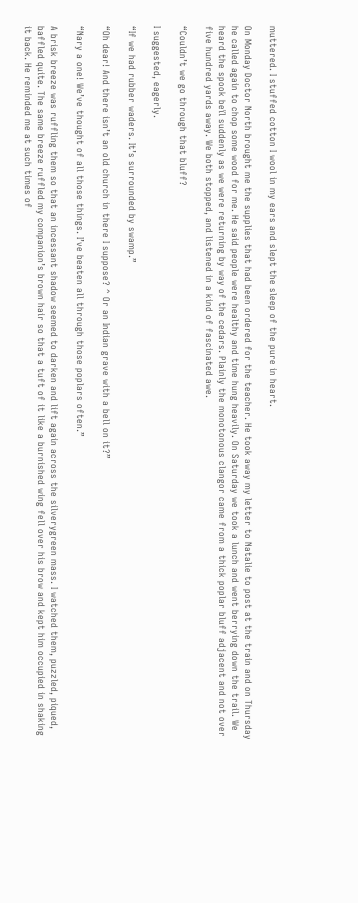muttered. I stuffed cotton I wool in my ears and slept the sleep of the pure in heart.

On Monday Doctor North brought me the supplies that had been ordered for the teacher. He took away my letter to Natalie to post at the train and on Thursday he called again to chop some wood for me. He said people were healthy and time hung heavily. On Saturday we took a lunch and went berrying down the trail. We heard the spook beïl suddenly as we were returning by way of the cedars. Plainly the monotonous clangor came from a thick poplar bluff adjacent and not over five hundred yards away. We both stopped, and listened in a kind of fascinated awe.

“Couldn’t we go through that bluff?

I suggested, eagerly.

“If we had rubber waders. It’s surrounded by swamp.”

“Oh dear! And there isn’t an old church in there I suppose? ^ Or an Indian grave with a bell on it?”

“Nary a one! We’ve thought of all those things. I’ve beaten all through those poplars often.”

A brisk breeze was ruffling them so that an incessant shadow seemed to darken and lift again across the silverygreen mass. I watched them, puzzled, piqued, baffled quite. The same breeze ruffled my companion’s brown hair so that a tuft of it like a burnished wing fell over his brow and kept him occupied in shaking it back. He reminded me at such times of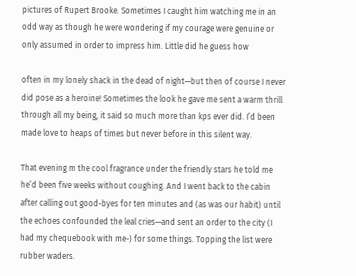pictures of Rupert Brooke. Sometimes I caught him watching me in an odd way as though he were wondering if my courage were genuine or only assumed in order to impress him. Little did he guess how

often in my lonely shack in the dead of night—but then of course I never did pose as a heroine! Sometimes the look he gave me sent a warm thrill through all my being, it said so much more than kps ever did. I’d been made love to heaps of times but never before in this silent way.

That evening m the cool fragrance under the friendly stars he told me he’d been five weeks without coughing. And I went back to the cabin after calling out good-byes for ten minutes and (as was our habit) until the echoes confounded the leal cries—and sent an order to the city (I had my chequebook with me-) for some things. Topping the list were rubber waders.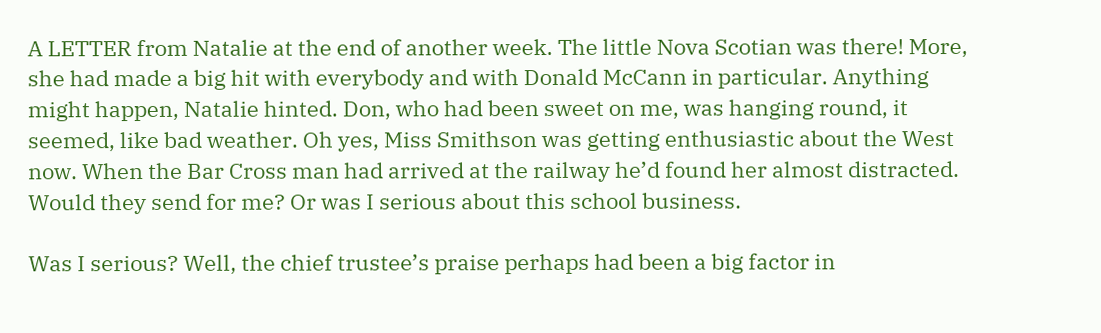A LETTER from Natalie at the end of another week. The little Nova Scotian was there! More, she had made a big hit with everybody and with Donald McCann in particular. Anything might happen, Natalie hinted. Don, who had been sweet on me, was hanging round, it seemed, like bad weather. Oh yes, Miss Smithson was getting enthusiastic about the West now. When the Bar Cross man had arrived at the railway he’d found her almost distracted. Would they send for me? Or was I serious about this school business.

Was I serious? Well, the chief trustee’s praise perhaps had been a big factor in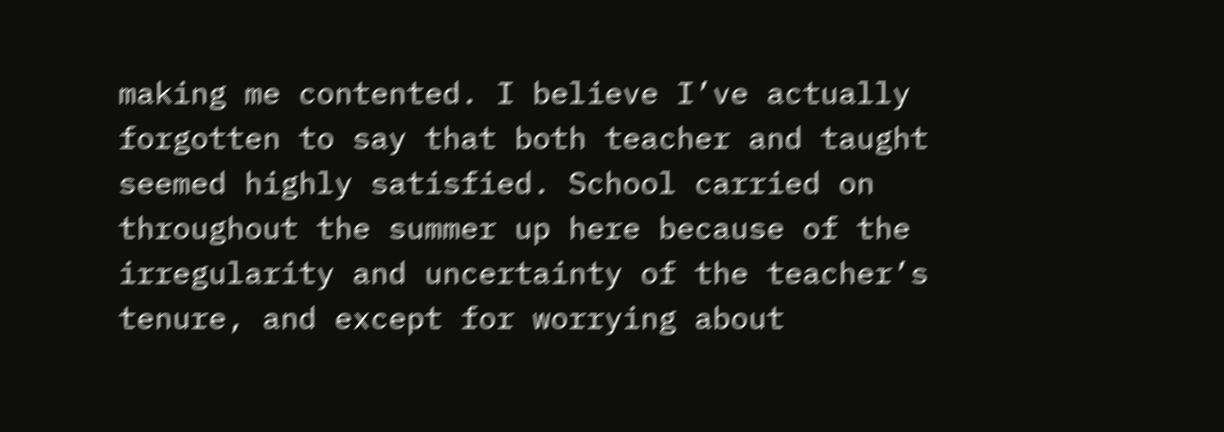making me contented. I believe I’ve actually forgotten to say that both teacher and taught seemed highly satisfied. School carried on throughout the summer up here because of the irregularity and uncertainty of the teacher’s tenure, and except for worrying about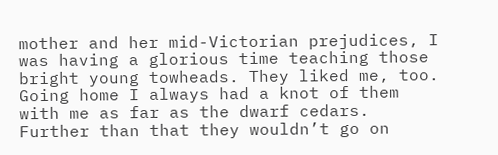mother and her mid-Victorian prejudices, I was having a glorious time teaching those bright young towheads. They liked me, too. Going home I always had a knot of them with me as far as the dwarf cedars. Further than that they wouldn’t go on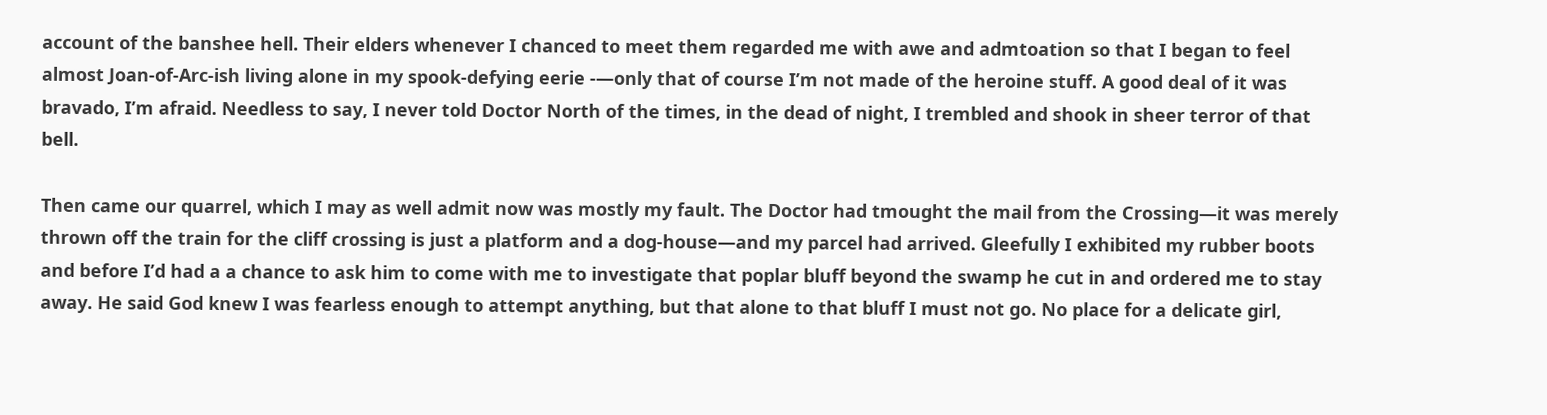account of the banshee hell. Their elders whenever I chanced to meet them regarded me with awe and admtoation so that I began to feel almost Joan-of-Arc-ish living alone in my spook-defying eerie -—only that of course I’m not made of the heroine stuff. A good deal of it was bravado, I’m afraid. Needless to say, I never told Doctor North of the times, in the dead of night, I trembled and shook in sheer terror of that bell.

Then came our quarrel, which I may as well admit now was mostly my fault. The Doctor had tmought the mail from the Crossing—it was merely thrown off the train for the cliff crossing is just a platform and a dog-house—and my parcel had arrived. Gleefully I exhibited my rubber boots and before I’d had a a chance to ask him to come with me to investigate that poplar bluff beyond the swamp he cut in and ordered me to stay away. He said God knew I was fearless enough to attempt anything, but that alone to that bluff I must not go. No place for a delicate girl,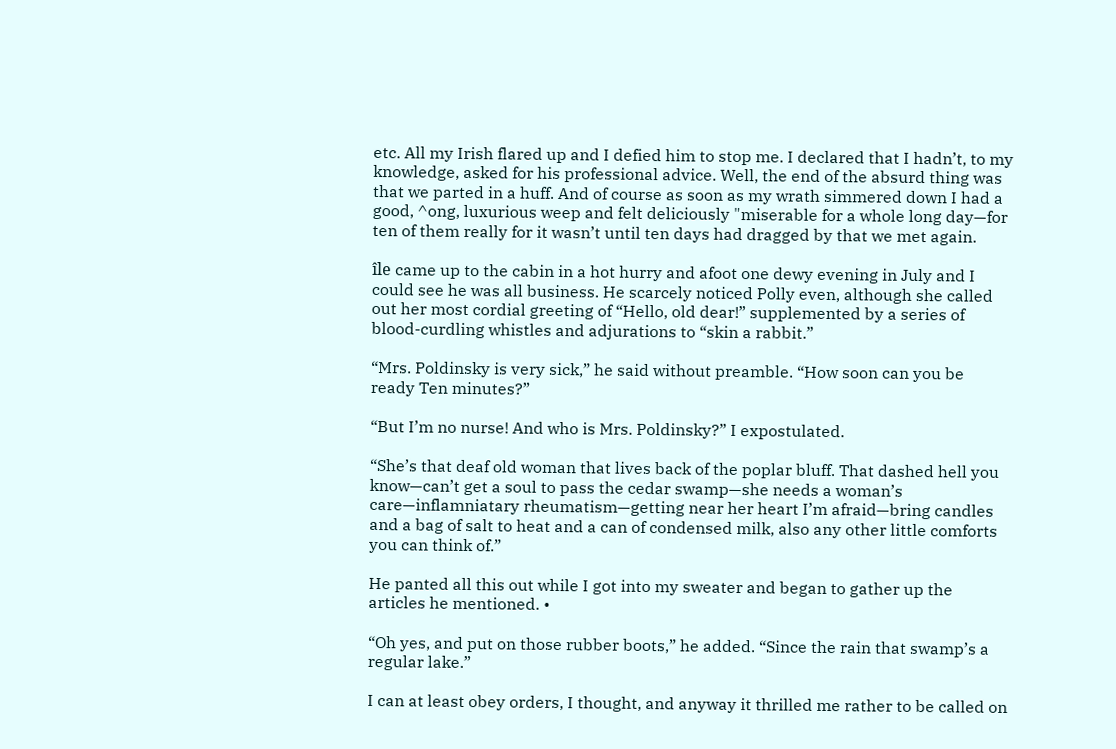etc. All my Irish flared up and I defied him to stop me. I declared that I hadn’t, to my knowledge, asked for his professional advice. Well, the end of the absurd thing was that we parted in a huff. And of course as soon as my wrath simmered down I had a good, ^ong, luxurious weep and felt deliciously "miserable for a whole long day—for ten of them really for it wasn’t until ten days had dragged by that we met again.

île came up to the cabin in a hot hurry and afoot one dewy evening in July and I could see he was all business. He scarcely noticed Polly even, although she called out her most cordial greeting of “Hello, old dear!” supplemented by a series of blood-curdling whistles and adjurations to “skin a rabbit.”

“Mrs. Poldinsky is very sick,” he said without preamble. “How soon can you be ready Ten minutes?”

“But I’m no nurse! And who is Mrs. Poldinsky?” I expostulated.

“She’s that deaf old woman that lives back of the poplar bluff. That dashed hell you know—can’t get a soul to pass the cedar swamp—she needs a woman’s care—inflamniatary rheumatism—getting near her heart I’m afraid—bring candles and a bag of salt to heat and a can of condensed milk, also any other little comforts you can think of.”

He panted all this out while I got into my sweater and began to gather up the articles he mentioned. •

“Oh yes, and put on those rubber boots,” he added. “Since the rain that swamp’s a regular lake.”

I can at least obey orders, I thought, and anyway it thrilled me rather to be called on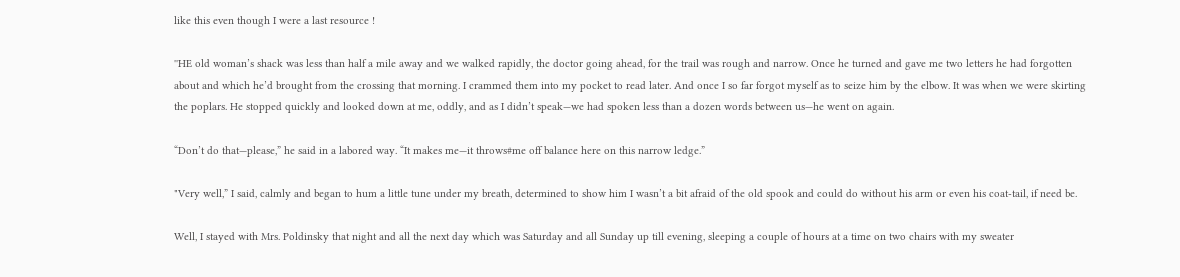like this even though I were a last resource !

''HE old woman’s shack was less than half a mile away and we walked rapidly, the doctor going ahead, for the trail was rough and narrow. Once he turned and gave me two letters he had forgotten about and which he’d brought from the crossing that morning. I crammed them into my pocket to read later. And once I so far forgot myself as to seize him by the elbow. It was when we were skirting the poplars. He stopped quickly and looked down at me, oddly, and as I didn’t speak—we had spoken less than a dozen words between us—he went on again.

“Don’t do that—please,” he said in a labored way. “It makes me—it throws#me off balance here on this narrow ledge.”

"Very well,” I said, calmly and began to hum a little tune under my breath, determined to show him I wasn’t a bit afraid of the old spook and could do without his arm or even his coat-tail, if need be.

Well, I stayed with Mrs. Poldinsky that night and all the next day which was Saturday and all Sunday up till evening, sleeping a couple of hours at a time on two chairs with my sweater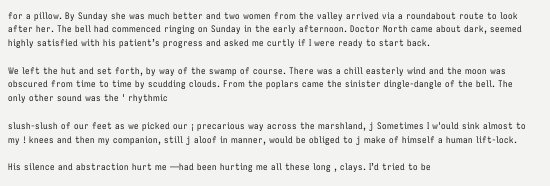for a pillow. By Sunday she was much better and two women from the valley arrived via a roundabout route to look after her. The bell had commenced ringing on Sunday in the early afternoon. Doctor North came about dark, seemed highly satisfied with his patient’s progress and asked me curtly if I were ready to start back.

We left the hut and set forth, by way of the swamp of course. There was a chill easterly wind and the moon was obscured from time to time by scudding clouds. From the poplars came the sinister dingle-dangle of the bell. The only other sound was the ' rhythmic

slush-slush of our feet as we picked our ¡ precarious way across the marshland, j Sometimes I w'ould sink almost to my ! knees and then my companion, still j aloof in manner, would be obliged to j make of himself a human lift-lock.

His silence and abstraction hurt me —had been hurting me all these long , clays. I’d tried to be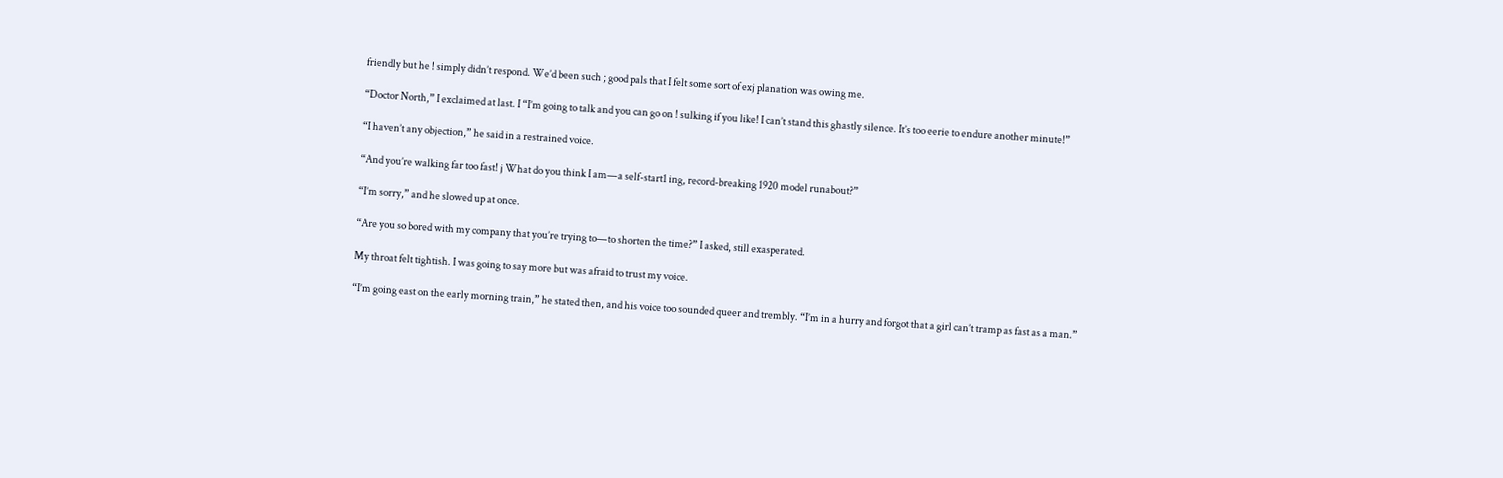friendly but he ! simply didn’t respond. We’d been such ; good pals that I felt some sort of exj planation was owing me.

“Doctor North,” I exclaimed at last. I “I’m going to talk and you can go on ! sulking if you like! I can’t stand this ghastly silence. It’s too eerie to endure another minute!”

“I haven’t any objection,” he said in a restrained voice.

“And you’re walking far too fast! j What do you think I am—a self-start1 ing, record-breaking 1920 model runabout?”

“I’m sorry,” and he slowed up at once.

“Are you so bored with my company that you’re trying to—to shorten the time?” I asked, still exasperated.

My throat felt tightish. I was going to say more but was afraid to trust my voice.

“I’m going east on the early morning train,” he stated then, and his voice too sounded queer and trembly. “I’m in a hurry and forgot that a girl can’t tramp as fast as a man.”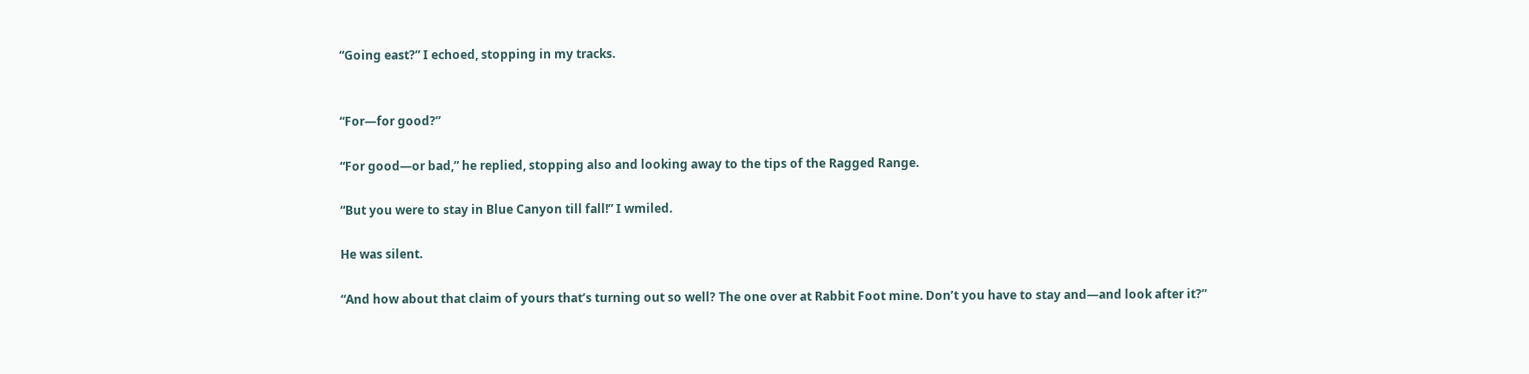“Going east?” I echoed, stopping in my tracks.


“For—for good?”

“For good—or bad,” he replied, stopping also and looking away to the tips of the Ragged Range.

“But you were to stay in Blue Canyon till fall!” I wmiled.

He was silent.

“And how about that claim of yours that’s turning out so well? The one over at Rabbit Foot mine. Don’t you have to stay and—and look after it?”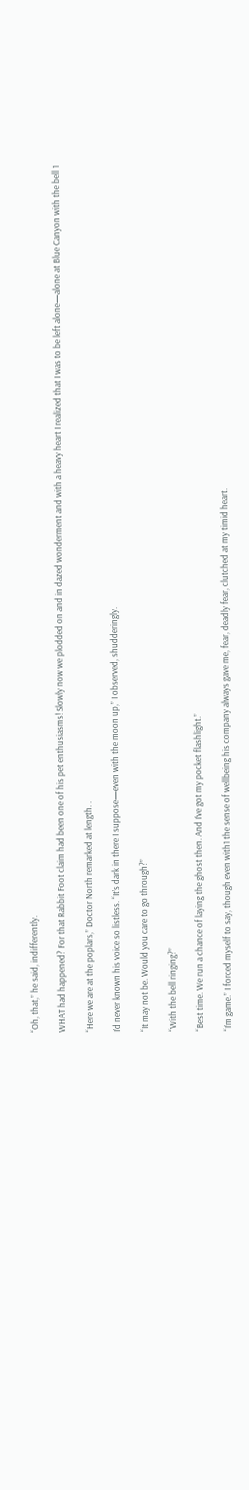“Oh, that,” he said, indifferently.

WHAT had happened? For that Rabbit Foot claim had been one of his pet enthusiasms! Slowly now we plodded on and in dazed wonderment and with a heavy heart I realized that I was to be left alone—alone at Blue Canyon with the bell 1

“Here we are at the poplars,” Doctor North remarked at length. .

I’d never known his voice so listless. “It’s dark in there I suppose—even with the moon up,” I observed, shudderingly.

“It may not be. Would you care to go through?”

“With the bell ringing?”

“Best time. We run a chance of laying the ghost then. And I’ve got my pocket flashlight.”

“I’m game.” I forced myself to say, though even with1 the sense of wellbeing his company always gave me, fear, deadly fear, clutched at my timid heart.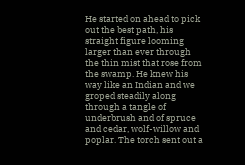He started on ahead to pick out the best path, his straight figure looming larger than ever through the thin mist that rose from the swamp. He knew his way like an Indian and we groped steadily along through a tangle of underbrush and of spruce and cedar, wolf-willow and poplar. The torch sent out a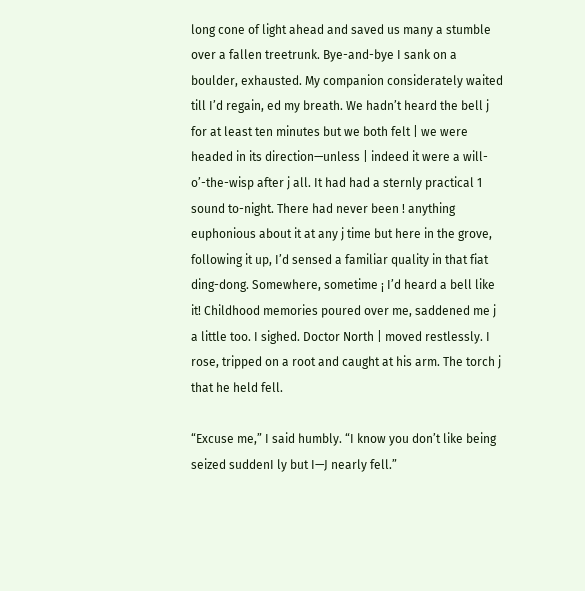long cone of light ahead and saved us many a stumble over a fallen treetrunk. Bye-and-bye I sank on a boulder, exhausted. My companion considerately waited till I’d regain, ed my breath. We hadn’t heard the bell j for at least ten minutes but we both felt | we were headed in its direction—unless | indeed it were a will-o’-the-wisp after j all. It had had a sternly practical 1 sound to-night. There had never been ! anything euphonious about it at any j time but here in the grove, following it up, I’d sensed a familiar quality in that fiat ding-dong. Somewhere, sometime ¡ I’d heard a bell like it! Childhood memories poured over me, saddened me j a little too. I sighed. Doctor North | moved restlessly. I rose, tripped on a root and caught at his arm. The torch j that he held fell.

“Excuse me,” I said humbly. “I know you don’t like being seized suddenI ly but I—J nearly fell.”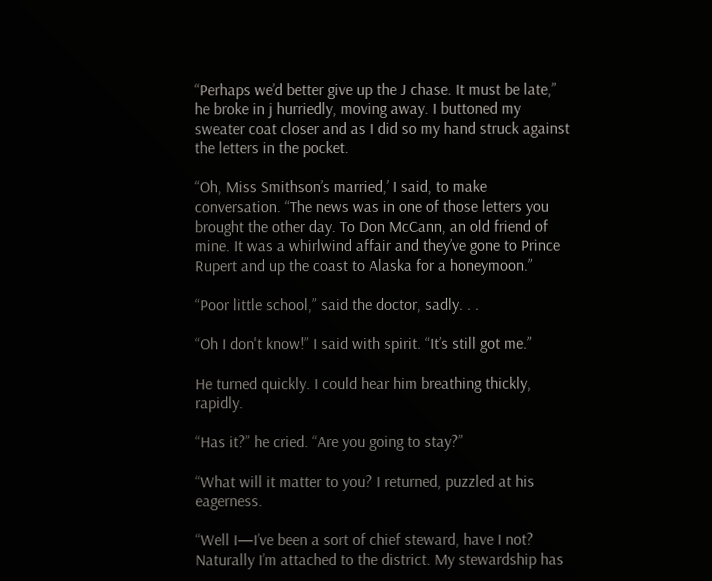“Perhaps we’d better give up the J chase. It must be late,” he broke in j hurriedly, moving away. I buttoned my sweater coat closer and as I did so my hand struck against the letters in the pocket.

“Oh, Miss Smithson’s married,’ I said, to make conversation. “The news was in one of those letters you brought the other day. To Don McCann, an old friend of mine. It was a whirlwind affair and they’ve gone to Prince Rupert and up the coast to Alaska for a honeymoon.”

“Poor little school,” said the doctor, sadly. . .

“Oh I don't know!” I said with spirit. “It’s still got me.”

He turned quickly. I could hear him breathing thickly, rapidly.

“Has it?” he cried. “Are you going to stay?”

“What will it matter to you? I returned, puzzled at his eagerness.

“Well I—I’ve been a sort of chief steward, have I not? Naturally I’m attached to the district. My stewardship has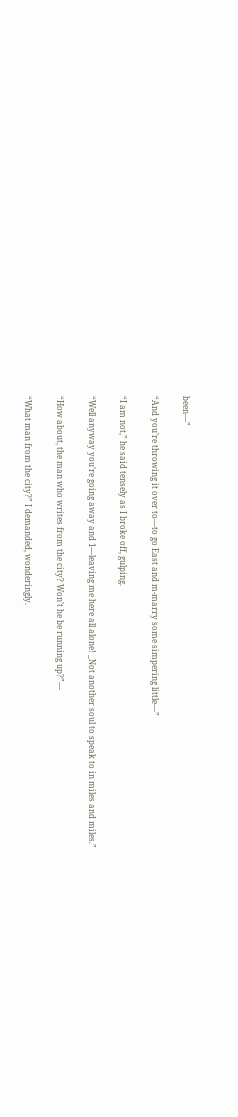been—”

“And you’re throwing it over to—to go East and m-marry some simpering little—”

“I am not,” he said tensely as I broke off, gulping.

“Well anyway you’re going away and 1—leaving me here all alone! _Not another soul to speak to in miles and miles.”

“How about, the man who writes from the city? Won’t he be running up?”—

“What man from the city?” I demanded, wonderingly.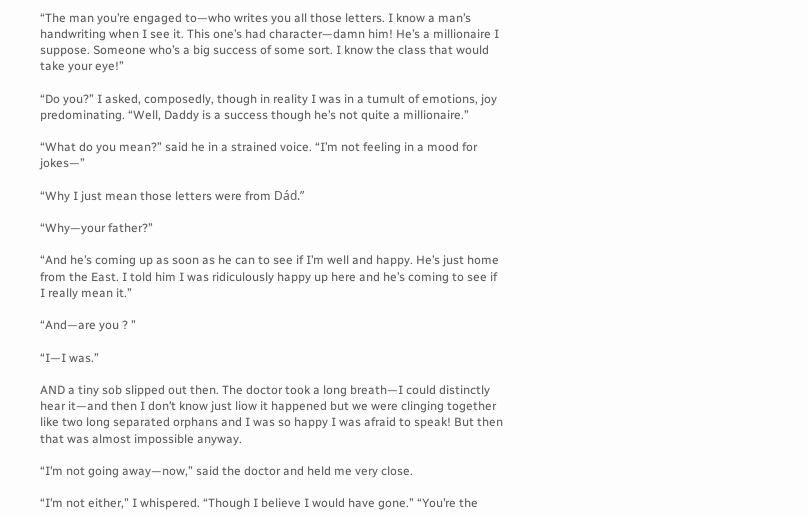“The man you’re engaged to—who writes you all those letters. I know a man’s handwriting when I see it. This one’s had character—damn him! He’s a millionaire I suppose. Someone who’s a big success of some sort. I know the class that would take your eye!”

“Do you?” I asked, composedly, though in reality I was in a tumult of emotions, joy predominating. “Well, Daddy is a success though he’s not quite a millionaire.”

“What do you mean?” said he in a strained voice. “I’m not feeling in a mood for jokes—”

“Why I just mean those letters were from Dád.”

“Why—your father?”

“And he’s coming up as soon as he can to see if I’m well and happy. He’s just home from the East. I told him I was ridiculously happy up here and he’s coming to see if I really mean it.”

“And—are you ? ”

“I—I was.”

AND a tiny sob slipped out then. The doctor took a long breath—I could distinctly hear it—and then I don’t know just liow it happened but we were clinging together like two long separated orphans and I was so happy I was afraid to speak! But then that was almost impossible anyway.

“I’m not going away—now,” said the doctor and held me very close.

“I’m not either,” I whispered. “Though I believe I would have gone.” “You’re the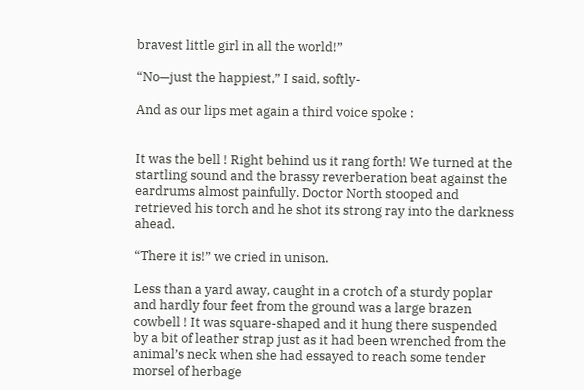bravest little girl in all the world!”

“No—just the happiest,” I said, softly-

And as our lips met again a third voice spoke :


It was the bell ! Right behind us it rang forth! We turned at the startling sound and the brassy reverberation beat against the eardrums almost painfully. Doctor North stooped and retrieved his torch and he shot its strong ray into the darkness ahead.

“There it is!” we cried in unison.

Less than a yard away, caught in a crotch of a sturdy poplar and hardly four feet from the ground was a large brazen cowbell ! It was square-shaped and it hung there suspended by a bit of leather strap just as it had been wrenched from the animal’s neck when she had essayed to reach some tender morsel of herbage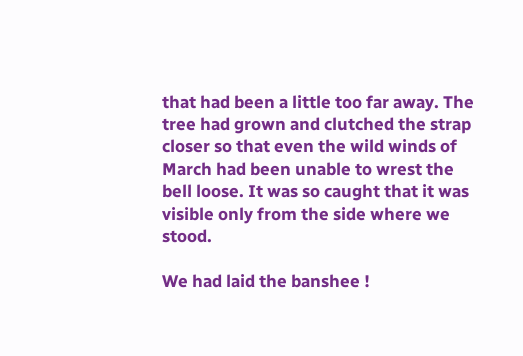that had been a little too far away. The tree had grown and clutched the strap closer so that even the wild winds of March had been unable to wrest the bell loose. It was so caught that it was visible only from the side where we stood.

We had laid the banshee !